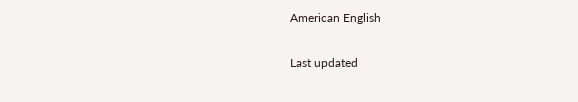American English

Last updated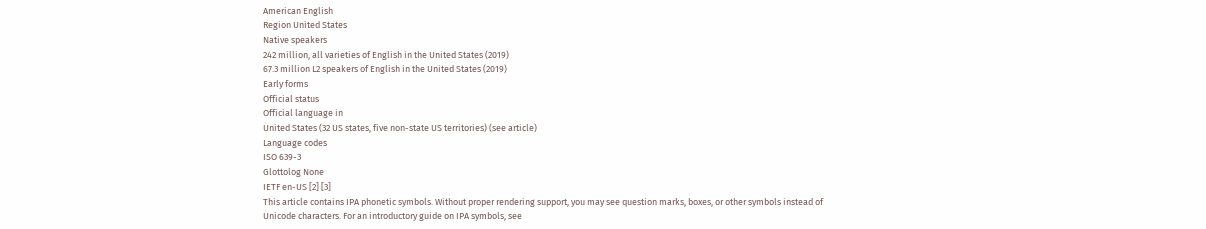American English
Region United States
Native speakers
242 million, all varieties of English in the United States (2019)
67.3 million L2 speakers of English in the United States (2019)
Early forms
Official status
Official language in
United States (32 US states, five non-state US territories) (see article)
Language codes
ISO 639-3
Glottolog None
IETF en-US [2] [3]
This article contains IPA phonetic symbols. Without proper rendering support, you may see question marks, boxes, or other symbols instead of Unicode characters. For an introductory guide on IPA symbols, see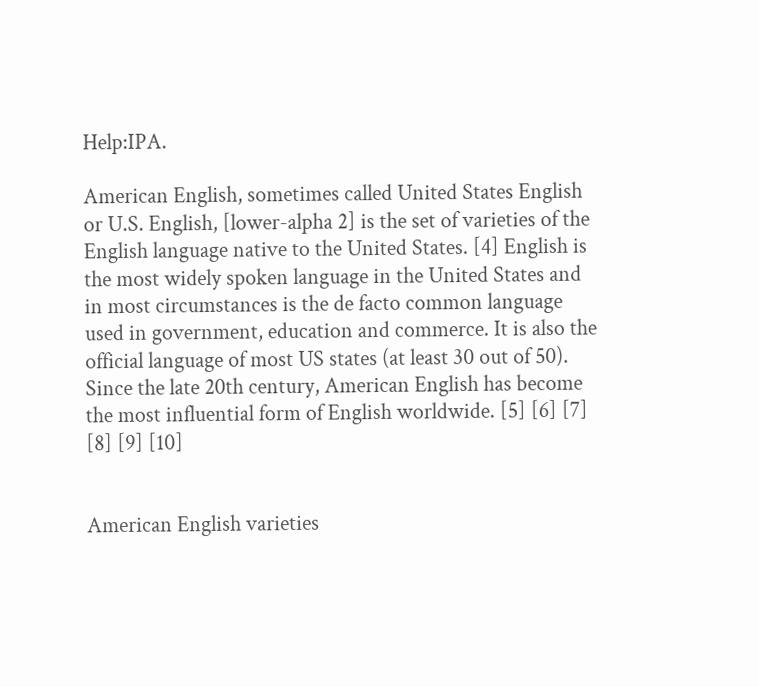Help:IPA.

American English, sometimes called United States English or U.S. English, [lower-alpha 2] is the set of varieties of the English language native to the United States. [4] English is the most widely spoken language in the United States and in most circumstances is the de facto common language used in government, education and commerce. It is also the official language of most US states (at least 30 out of 50). Since the late 20th century, American English has become the most influential form of English worldwide. [5] [6] [7] [8] [9] [10]


American English varieties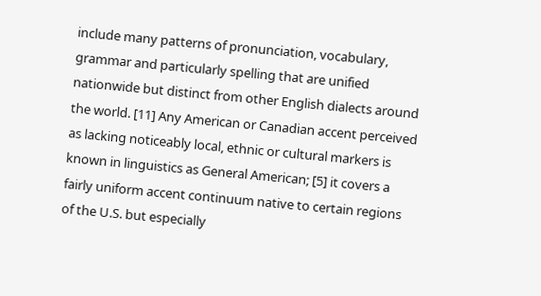include many patterns of pronunciation, vocabulary, grammar and particularly spelling that are unified nationwide but distinct from other English dialects around the world. [11] Any American or Canadian accent perceived as lacking noticeably local, ethnic or cultural markers is known in linguistics as General American; [5] it covers a fairly uniform accent continuum native to certain regions of the U.S. but especially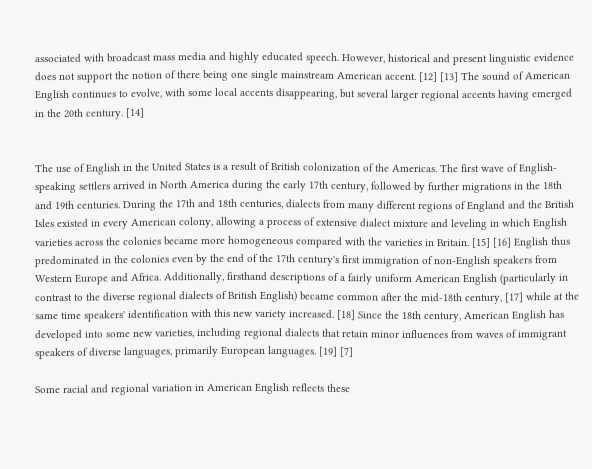associated with broadcast mass media and highly educated speech. However, historical and present linguistic evidence does not support the notion of there being one single mainstream American accent. [12] [13] The sound of American English continues to evolve, with some local accents disappearing, but several larger regional accents having emerged in the 20th century. [14]


The use of English in the United States is a result of British colonization of the Americas. The first wave of English-speaking settlers arrived in North America during the early 17th century, followed by further migrations in the 18th and 19th centuries. During the 17th and 18th centuries, dialects from many different regions of England and the British Isles existed in every American colony, allowing a process of extensive dialect mixture and leveling in which English varieties across the colonies became more homogeneous compared with the varieties in Britain. [15] [16] English thus predominated in the colonies even by the end of the 17th century's first immigration of non-English speakers from Western Europe and Africa. Additionally, firsthand descriptions of a fairly uniform American English (particularly in contrast to the diverse regional dialects of British English) became common after the mid-18th century, [17] while at the same time speakers' identification with this new variety increased. [18] Since the 18th century, American English has developed into some new varieties, including regional dialects that retain minor influences from waves of immigrant speakers of diverse languages, primarily European languages. [19] [7]

Some racial and regional variation in American English reflects these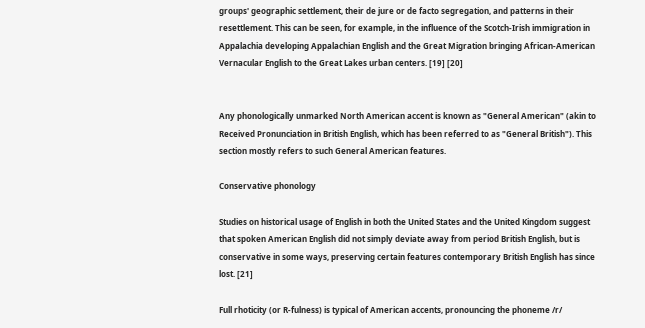groups' geographic settlement, their de jure or de facto segregation, and patterns in their resettlement. This can be seen, for example, in the influence of the Scotch-Irish immigration in Appalachia developing Appalachian English and the Great Migration bringing African-American Vernacular English to the Great Lakes urban centers. [19] [20]


Any phonologically unmarked North American accent is known as "General American" (akin to Received Pronunciation in British English, which has been referred to as "General British"). This section mostly refers to such General American features.

Conservative phonology

Studies on historical usage of English in both the United States and the United Kingdom suggest that spoken American English did not simply deviate away from period British English, but is conservative in some ways, preserving certain features contemporary British English has since lost. [21]

Full rhoticity (or R-fulness) is typical of American accents, pronouncing the phoneme /r/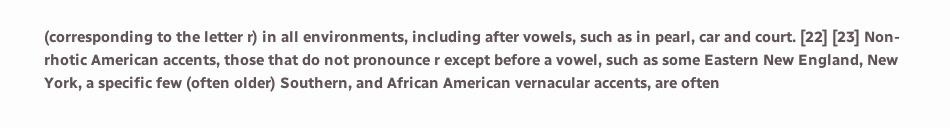(corresponding to the letter r) in all environments, including after vowels, such as in pearl, car and court. [22] [23] Non-rhotic American accents, those that do not pronounce r except before a vowel, such as some Eastern New England, New York, a specific few (often older) Southern, and African American vernacular accents, are often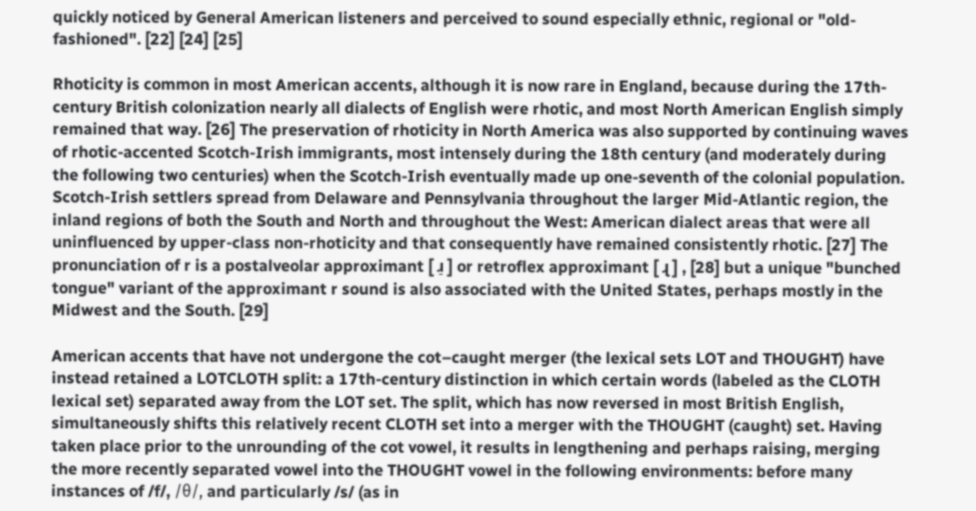quickly noticed by General American listeners and perceived to sound especially ethnic, regional or "old-fashioned". [22] [24] [25]

Rhoticity is common in most American accents, although it is now rare in England, because during the 17th-century British colonization nearly all dialects of English were rhotic, and most North American English simply remained that way. [26] The preservation of rhoticity in North America was also supported by continuing waves of rhotic-accented Scotch-Irish immigrants, most intensely during the 18th century (and moderately during the following two centuries) when the Scotch-Irish eventually made up one-seventh of the colonial population. Scotch-Irish settlers spread from Delaware and Pennsylvania throughout the larger Mid-Atlantic region, the inland regions of both the South and North and throughout the West: American dialect areas that were all uninfluenced by upper-class non-rhoticity and that consequently have remained consistently rhotic. [27] The pronunciation of r is a postalveolar approximant [ ɹ̠ ] or retroflex approximant [ ɻ ] , [28] but a unique "bunched tongue" variant of the approximant r sound is also associated with the United States, perhaps mostly in the Midwest and the South. [29]

American accents that have not undergone the cot–caught merger (the lexical sets LOT and THOUGHT) have instead retained a LOTCLOTH split: a 17th-century distinction in which certain words (labeled as the CLOTH lexical set) separated away from the LOT set. The split, which has now reversed in most British English, simultaneously shifts this relatively recent CLOTH set into a merger with the THOUGHT (caught) set. Having taken place prior to the unrounding of the cot vowel, it results in lengthening and perhaps raising, merging the more recently separated vowel into the THOUGHT vowel in the following environments: before many instances of /f/, /θ/, and particularly /s/ (as in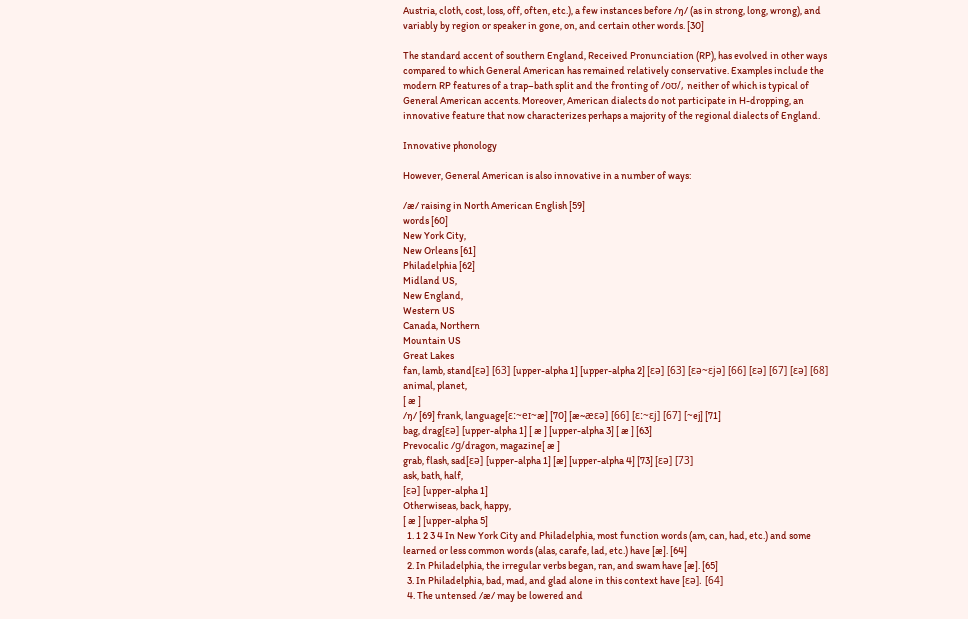Austria, cloth, cost, loss, off, often, etc.), a few instances before /ŋ/ (as in strong, long, wrong), and variably by region or speaker in gone, on, and certain other words. [30]

The standard accent of southern England, Received Pronunciation (RP), has evolved in other ways compared to which General American has remained relatively conservative. Examples include the modern RP features of a trap–bath split and the fronting of /oʊ/, neither of which is typical of General American accents. Moreover, American dialects do not participate in H-dropping, an innovative feature that now characterizes perhaps a majority of the regional dialects of England.

Innovative phonology

However, General American is also innovative in a number of ways:

/æ/ raising in North American English [59]
words [60]
New York City,
New Orleans [61]
Philadelphia [62]
Midland US,
New England,
Western US
Canada, Northern
Mountain US
Great Lakes
fan, lamb, stand[ɛə] [63] [upper-alpha 1] [upper-alpha 2] [ɛə] [63] [ɛə~ɛjə] [66] [ɛə] [67] [ɛə] [68]
animal, planet,
[ æ ]
/ŋ/ [69] frank, language[ɛː~eɪ~æ] [70] [æ~æɛə] [66] [ɛː~ɛj] [67] [~ej] [71]
bag, drag[ɛə] [upper-alpha 1] [ æ ] [upper-alpha 3] [ æ ] [63]
Prevocalic /ɡ/dragon, magazine[ æ ]
grab, flash, sad[ɛə] [upper-alpha 1] [æ] [upper-alpha 4] [73] [ɛə] [73]
ask, bath, half,
[ɛə] [upper-alpha 1]
Otherwiseas, back, happy,
[ æ ] [upper-alpha 5]
  1. 1 2 3 4 In New York City and Philadelphia, most function words (am, can, had, etc.) and some learned or less common words (alas, carafe, lad, etc.) have [æ]. [64]
  2. In Philadelphia, the irregular verbs began, ran, and swam have [æ]. [65]
  3. In Philadelphia, bad, mad, and glad alone in this context have [ɛə]. [64]
  4. The untensed /æ/ may be lowered and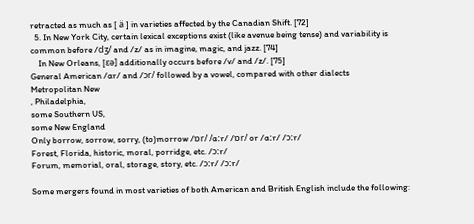retracted as much as [ ä ] in varieties affected by the Canadian Shift. [72]
  5. In New York City, certain lexical exceptions exist (like avenue being tense) and variability is common before /dʒ/ and /z/ as in imagine, magic, and jazz. [74]
    In New Orleans, [ɛə] additionally occurs before /v/ and /z/. [75]
General American /ɑr/ and /ɔr/ followed by a vowel, compared with other dialects
Metropolitan New
, Philadelphia,
some Southern US,
some New England
Only borrow, sorrow, sorry, (to)morrow /ɒr/ /ɑːr/ /ɒr/ or /ɑːr/ /ɔːr/
Forest, Florida, historic, moral, porridge, etc. /ɔːr/
Forum, memorial, oral, storage, story, etc. /ɔːr/ /ɔːr/

Some mergers found in most varieties of both American and British English include the following: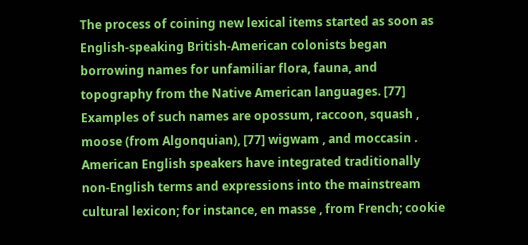The process of coining new lexical items started as soon as English-speaking British-American colonists began borrowing names for unfamiliar flora, fauna, and topography from the Native American languages. [77] Examples of such names are opossum, raccoon, squash , moose (from Algonquian), [77] wigwam , and moccasin . American English speakers have integrated traditionally non-English terms and expressions into the mainstream cultural lexicon; for instance, en masse , from French; cookie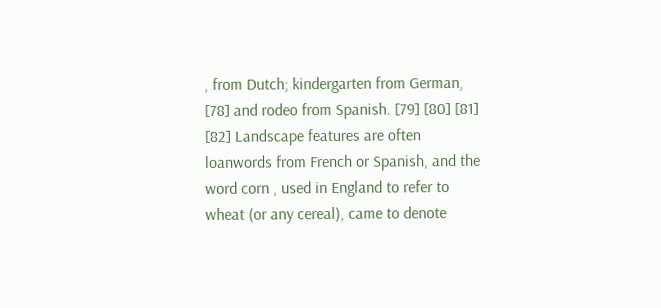, from Dutch; kindergarten from German, [78] and rodeo from Spanish. [79] [80] [81] [82] Landscape features are often loanwords from French or Spanish, and the word corn , used in England to refer to wheat (or any cereal), came to denote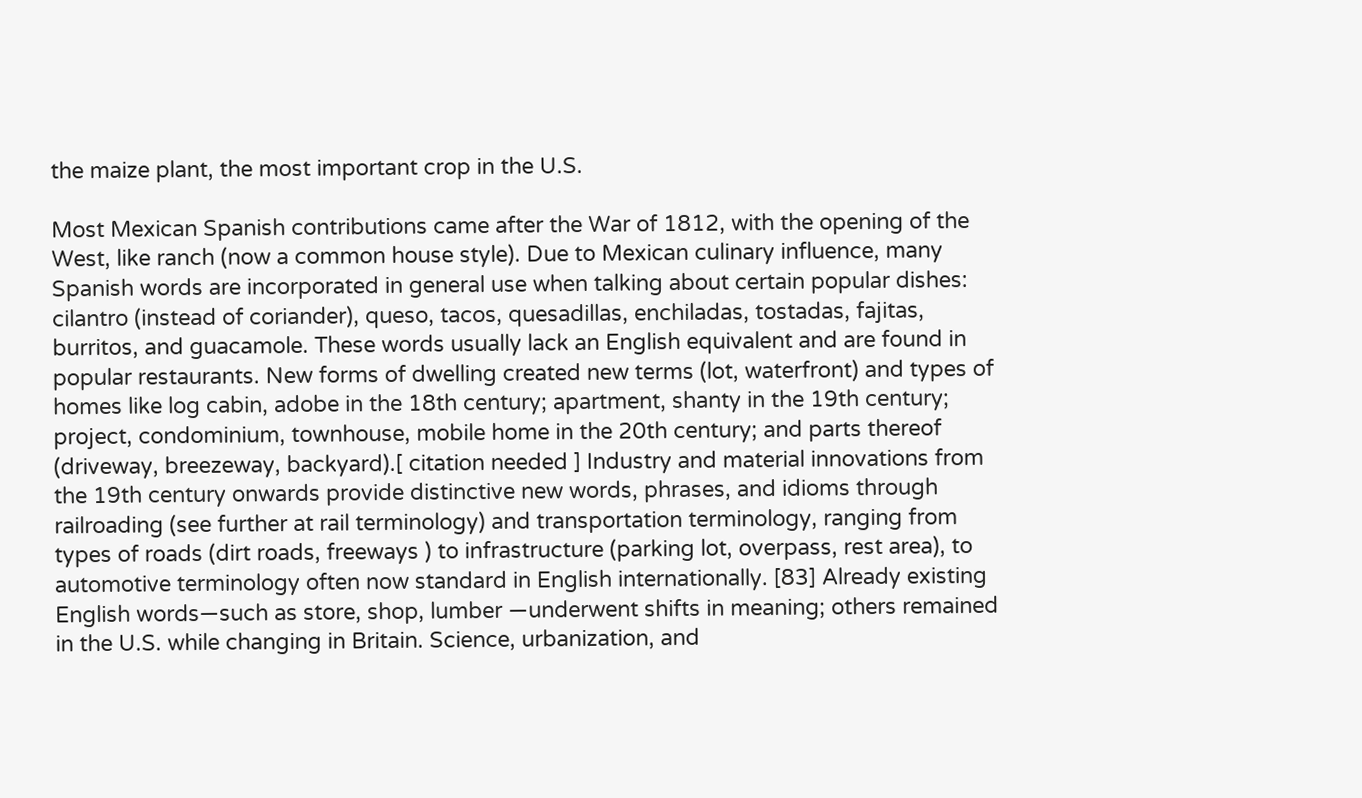the maize plant, the most important crop in the U.S.

Most Mexican Spanish contributions came after the War of 1812, with the opening of the West, like ranch (now a common house style). Due to Mexican culinary influence, many Spanish words are incorporated in general use when talking about certain popular dishes: cilantro (instead of coriander), queso, tacos, quesadillas, enchiladas, tostadas, fajitas, burritos, and guacamole. These words usually lack an English equivalent and are found in popular restaurants. New forms of dwelling created new terms (lot, waterfront) and types of homes like log cabin, adobe in the 18th century; apartment, shanty in the 19th century; project, condominium, townhouse, mobile home in the 20th century; and parts thereof (driveway, breezeway, backyard).[ citation needed ] Industry and material innovations from the 19th century onwards provide distinctive new words, phrases, and idioms through railroading (see further at rail terminology) and transportation terminology, ranging from types of roads (dirt roads, freeways ) to infrastructure (parking lot, overpass, rest area), to automotive terminology often now standard in English internationally. [83] Already existing English words—such as store, shop, lumber —underwent shifts in meaning; others remained in the U.S. while changing in Britain. Science, urbanization, and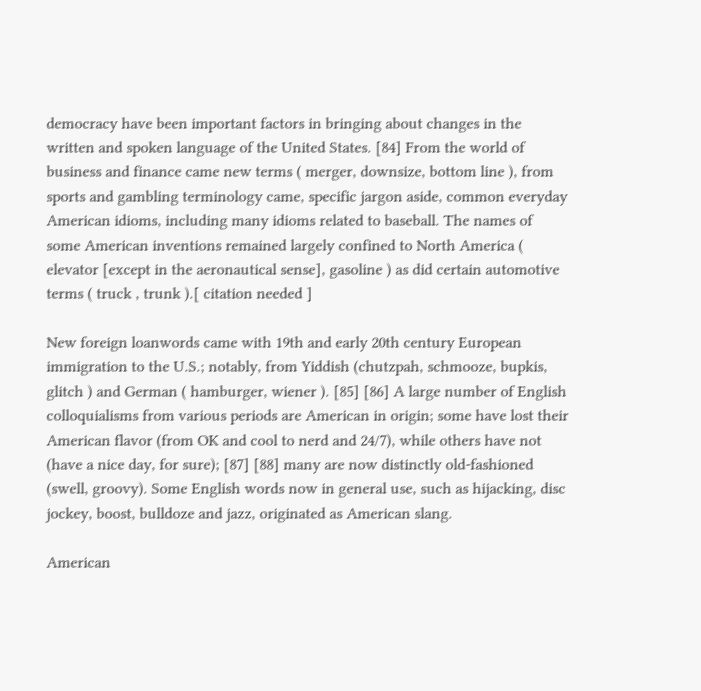democracy have been important factors in bringing about changes in the written and spoken language of the United States. [84] From the world of business and finance came new terms ( merger, downsize, bottom line ), from sports and gambling terminology came, specific jargon aside, common everyday American idioms, including many idioms related to baseball. The names of some American inventions remained largely confined to North America ( elevator [except in the aeronautical sense], gasoline ) as did certain automotive terms ( truck , trunk ).[ citation needed ]

New foreign loanwords came with 19th and early 20th century European immigration to the U.S.; notably, from Yiddish (chutzpah, schmooze, bupkis, glitch ) and German ( hamburger, wiener ). [85] [86] A large number of English colloquialisms from various periods are American in origin; some have lost their American flavor (from OK and cool to nerd and 24/7), while others have not (have a nice day, for sure); [87] [88] many are now distinctly old-fashioned (swell, groovy). Some English words now in general use, such as hijacking, disc jockey, boost, bulldoze and jazz, originated as American slang.

American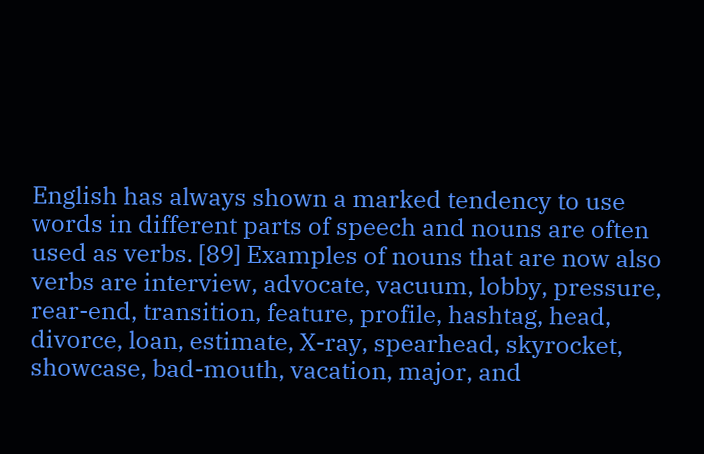English has always shown a marked tendency to use words in different parts of speech and nouns are often used as verbs. [89] Examples of nouns that are now also verbs are interview, advocate, vacuum, lobby, pressure, rear-end, transition, feature, profile, hashtag, head, divorce, loan, estimate, X-ray, spearhead, skyrocket, showcase, bad-mouth, vacation, major, and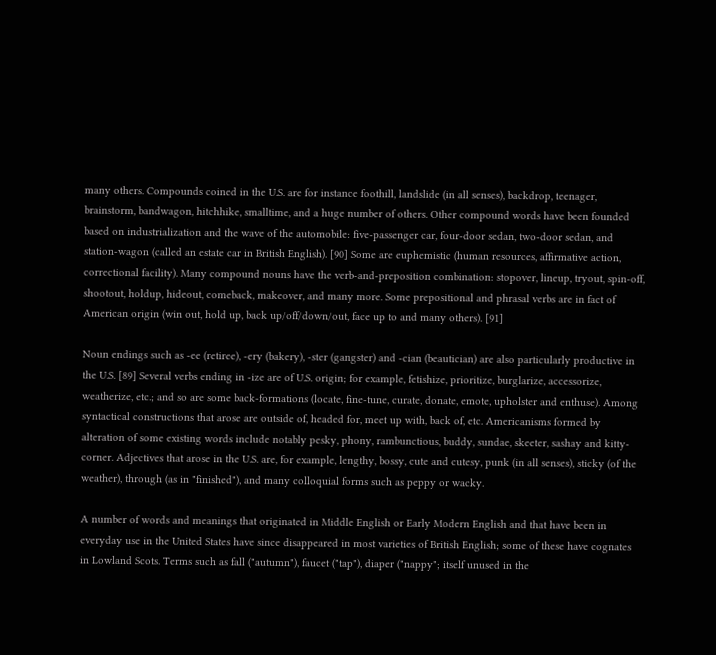many others. Compounds coined in the U.S. are for instance foothill, landslide (in all senses), backdrop, teenager, brainstorm, bandwagon, hitchhike, smalltime, and a huge number of others. Other compound words have been founded based on industrialization and the wave of the automobile: five-passenger car, four-door sedan, two-door sedan, and station-wagon (called an estate car in British English). [90] Some are euphemistic (human resources, affirmative action, correctional facility). Many compound nouns have the verb-and-preposition combination: stopover, lineup, tryout, spin-off, shootout, holdup, hideout, comeback, makeover, and many more. Some prepositional and phrasal verbs are in fact of American origin (win out, hold up, back up/off/down/out, face up to and many others). [91]

Noun endings such as -ee (retiree), -ery (bakery), -ster (gangster) and -cian (beautician) are also particularly productive in the U.S. [89] Several verbs ending in -ize are of U.S. origin; for example, fetishize, prioritize, burglarize, accessorize, weatherize, etc.; and so are some back-formations (locate, fine-tune, curate, donate, emote, upholster and enthuse). Among syntactical constructions that arose are outside of, headed for, meet up with, back of, etc. Americanisms formed by alteration of some existing words include notably pesky, phony, rambunctious, buddy, sundae, skeeter, sashay and kitty-corner. Adjectives that arose in the U.S. are, for example, lengthy, bossy, cute and cutesy, punk (in all senses), sticky (of the weather), through (as in "finished"), and many colloquial forms such as peppy or wacky.

A number of words and meanings that originated in Middle English or Early Modern English and that have been in everyday use in the United States have since disappeared in most varieties of British English; some of these have cognates in Lowland Scots. Terms such as fall ("autumn"), faucet ("tap"), diaper ("nappy"; itself unused in the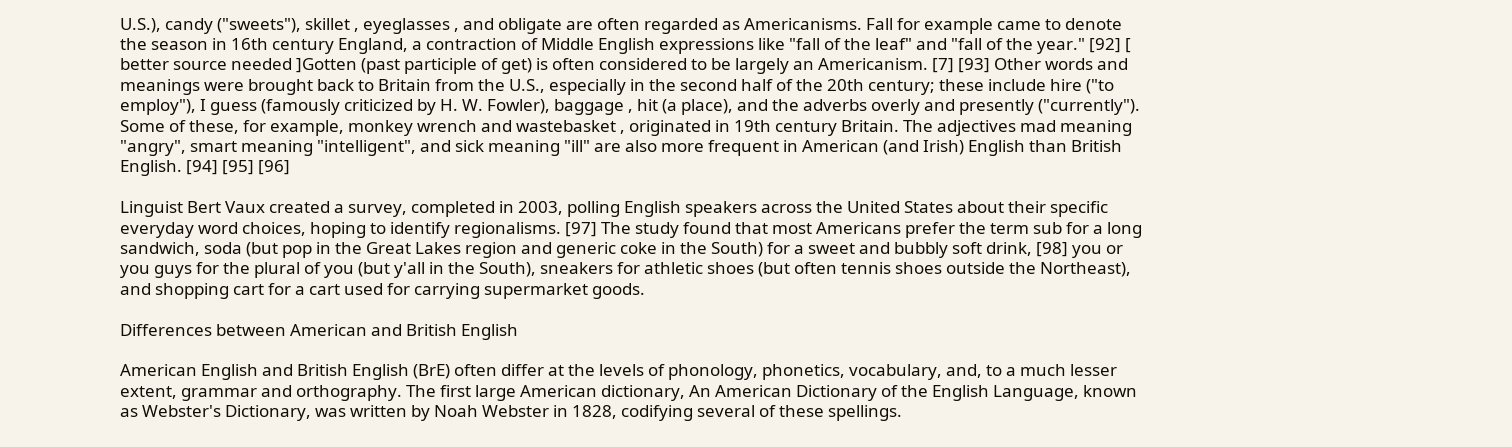U.S.), candy ("sweets"), skillet , eyeglasses , and obligate are often regarded as Americanisms. Fall for example came to denote the season in 16th century England, a contraction of Middle English expressions like "fall of the leaf" and "fall of the year." [92] [ better source needed ]Gotten (past participle of get) is often considered to be largely an Americanism. [7] [93] Other words and meanings were brought back to Britain from the U.S., especially in the second half of the 20th century; these include hire ("to employ"), I guess (famously criticized by H. W. Fowler), baggage , hit (a place), and the adverbs overly and presently ("currently"). Some of these, for example, monkey wrench and wastebasket , originated in 19th century Britain. The adjectives mad meaning "angry", smart meaning "intelligent", and sick meaning "ill" are also more frequent in American (and Irish) English than British English. [94] [95] [96]

Linguist Bert Vaux created a survey, completed in 2003, polling English speakers across the United States about their specific everyday word choices, hoping to identify regionalisms. [97] The study found that most Americans prefer the term sub for a long sandwich, soda (but pop in the Great Lakes region and generic coke in the South) for a sweet and bubbly soft drink, [98] you or you guys for the plural of you (but y'all in the South), sneakers for athletic shoes (but often tennis shoes outside the Northeast), and shopping cart for a cart used for carrying supermarket goods.

Differences between American and British English

American English and British English (BrE) often differ at the levels of phonology, phonetics, vocabulary, and, to a much lesser extent, grammar and orthography. The first large American dictionary, An American Dictionary of the English Language, known as Webster's Dictionary, was written by Noah Webster in 1828, codifying several of these spellings.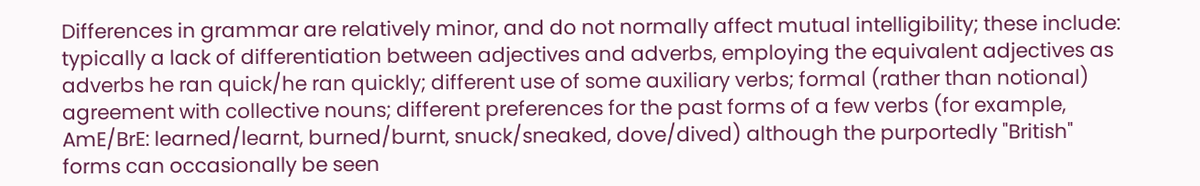Differences in grammar are relatively minor, and do not normally affect mutual intelligibility; these include: typically a lack of differentiation between adjectives and adverbs, employing the equivalent adjectives as adverbs he ran quick/he ran quickly; different use of some auxiliary verbs; formal (rather than notional) agreement with collective nouns; different preferences for the past forms of a few verbs (for example, AmE/BrE: learned/learnt, burned/burnt, snuck/sneaked, dove/dived) although the purportedly "British" forms can occasionally be seen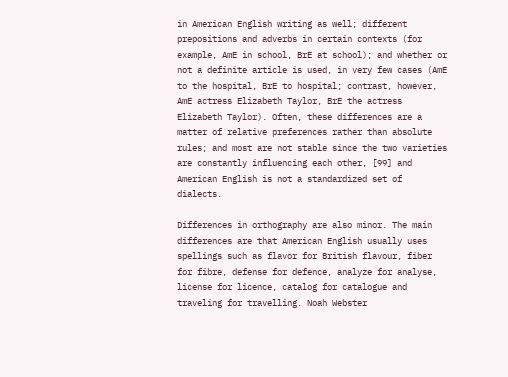in American English writing as well; different prepositions and adverbs in certain contexts (for example, AmE in school, BrE at school); and whether or not a definite article is used, in very few cases (AmE to the hospital, BrE to hospital; contrast, however, AmE actress Elizabeth Taylor, BrE the actress Elizabeth Taylor). Often, these differences are a matter of relative preferences rather than absolute rules; and most are not stable since the two varieties are constantly influencing each other, [99] and American English is not a standardized set of dialects.

Differences in orthography are also minor. The main differences are that American English usually uses spellings such as flavor for British flavour, fiber for fibre, defense for defence, analyze for analyse, license for licence, catalog for catalogue and traveling for travelling. Noah Webster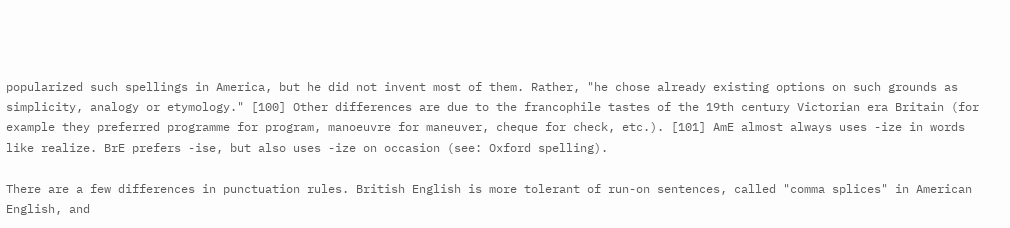popularized such spellings in America, but he did not invent most of them. Rather, "he chose already existing options on such grounds as simplicity, analogy or etymology." [100] Other differences are due to the francophile tastes of the 19th century Victorian era Britain (for example they preferred programme for program, manoeuvre for maneuver, cheque for check, etc.). [101] AmE almost always uses -ize in words like realize. BrE prefers -ise, but also uses -ize on occasion (see: Oxford spelling).

There are a few differences in punctuation rules. British English is more tolerant of run-on sentences, called "comma splices" in American English, and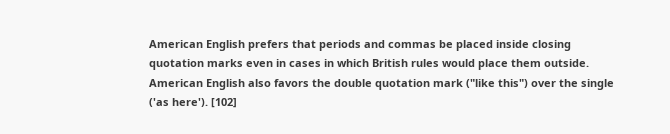American English prefers that periods and commas be placed inside closing quotation marks even in cases in which British rules would place them outside. American English also favors the double quotation mark ("like this") over the single ('as here'). [102]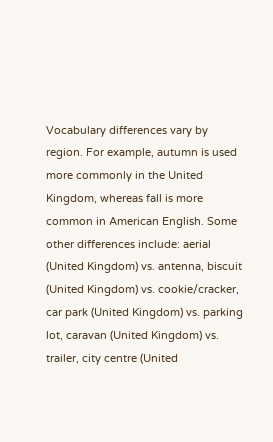Vocabulary differences vary by region. For example, autumn is used more commonly in the United Kingdom, whereas fall is more common in American English. Some other differences include: aerial (United Kingdom) vs. antenna, biscuit (United Kingdom) vs. cookie/cracker, car park (United Kingdom) vs. parking lot, caravan (United Kingdom) vs. trailer, city centre (United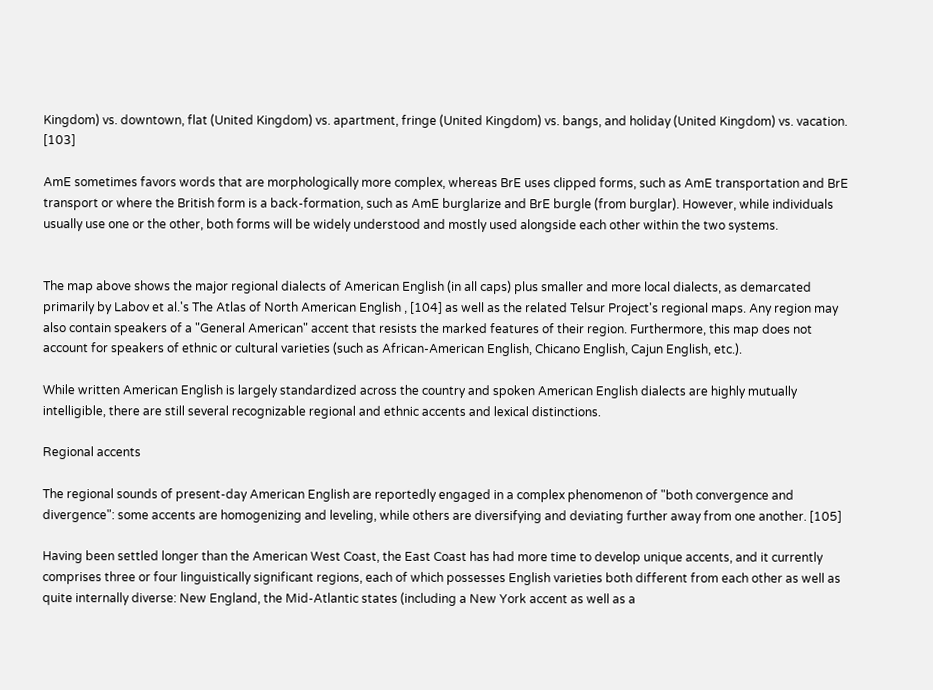Kingdom) vs. downtown, flat (United Kingdom) vs. apartment, fringe (United Kingdom) vs. bangs, and holiday (United Kingdom) vs. vacation. [103]

AmE sometimes favors words that are morphologically more complex, whereas BrE uses clipped forms, such as AmE transportation and BrE transport or where the British form is a back-formation, such as AmE burglarize and BrE burgle (from burglar). However, while individuals usually use one or the other, both forms will be widely understood and mostly used alongside each other within the two systems.


The map above shows the major regional dialects of American English (in all caps) plus smaller and more local dialects, as demarcated primarily by Labov et al.'s The Atlas of North American English , [104] as well as the related Telsur Project's regional maps. Any region may also contain speakers of a "General American" accent that resists the marked features of their region. Furthermore, this map does not account for speakers of ethnic or cultural varieties (such as African-American English, Chicano English, Cajun English, etc.).

While written American English is largely standardized across the country and spoken American English dialects are highly mutually intelligible, there are still several recognizable regional and ethnic accents and lexical distinctions.

Regional accents

The regional sounds of present-day American English are reportedly engaged in a complex phenomenon of "both convergence and divergence": some accents are homogenizing and leveling, while others are diversifying and deviating further away from one another. [105]

Having been settled longer than the American West Coast, the East Coast has had more time to develop unique accents, and it currently comprises three or four linguistically significant regions, each of which possesses English varieties both different from each other as well as quite internally diverse: New England, the Mid-Atlantic states (including a New York accent as well as a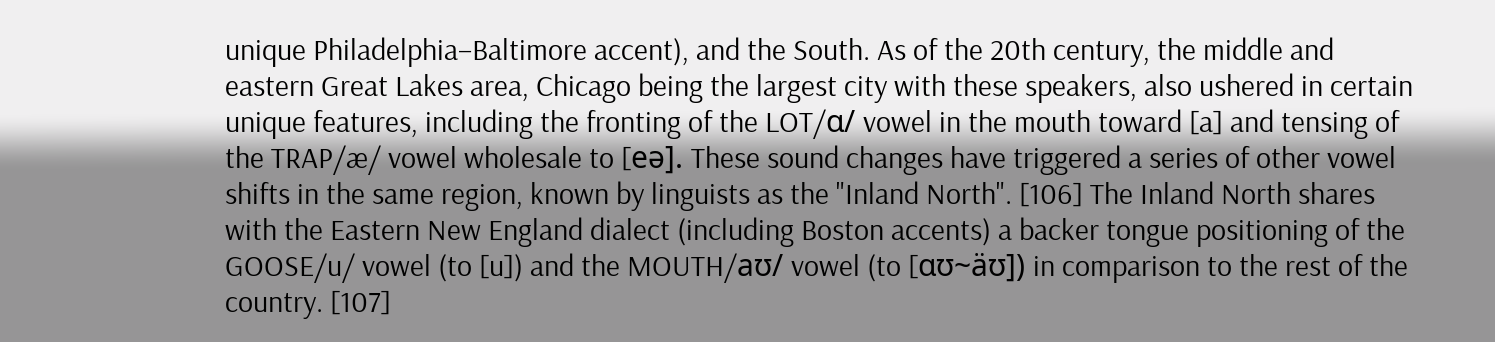unique Philadelphia–Baltimore accent), and the South. As of the 20th century, the middle and eastern Great Lakes area, Chicago being the largest city with these speakers, also ushered in certain unique features, including the fronting of the LOT/ɑ/ vowel in the mouth toward [a] and tensing of the TRAP/æ/ vowel wholesale to [eə]. These sound changes have triggered a series of other vowel shifts in the same region, known by linguists as the "Inland North". [106] The Inland North shares with the Eastern New England dialect (including Boston accents) a backer tongue positioning of the GOOSE/u/ vowel (to [u]) and the MOUTH/aʊ/ vowel (to [ɑʊ~äʊ]) in comparison to the rest of the country. [107]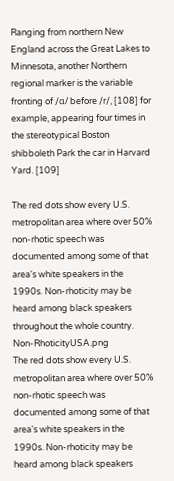Ranging from northern New England across the Great Lakes to Minnesota, another Northern regional marker is the variable fronting of /ɑ/ before /r/, [108] for example, appearing four times in the stereotypical Boston shibboleth Park the car in Harvard Yard. [109]

The red dots show every U.S. metropolitan area where over 50% non-rhotic speech was documented among some of that area's white speakers in the 1990s. Non-rhoticity may be heard among black speakers throughout the whole country. Non-RhoticityUSA.png
The red dots show every U.S. metropolitan area where over 50% non-rhotic speech was documented among some of that area's white speakers in the 1990s. Non-rhoticity may be heard among black speakers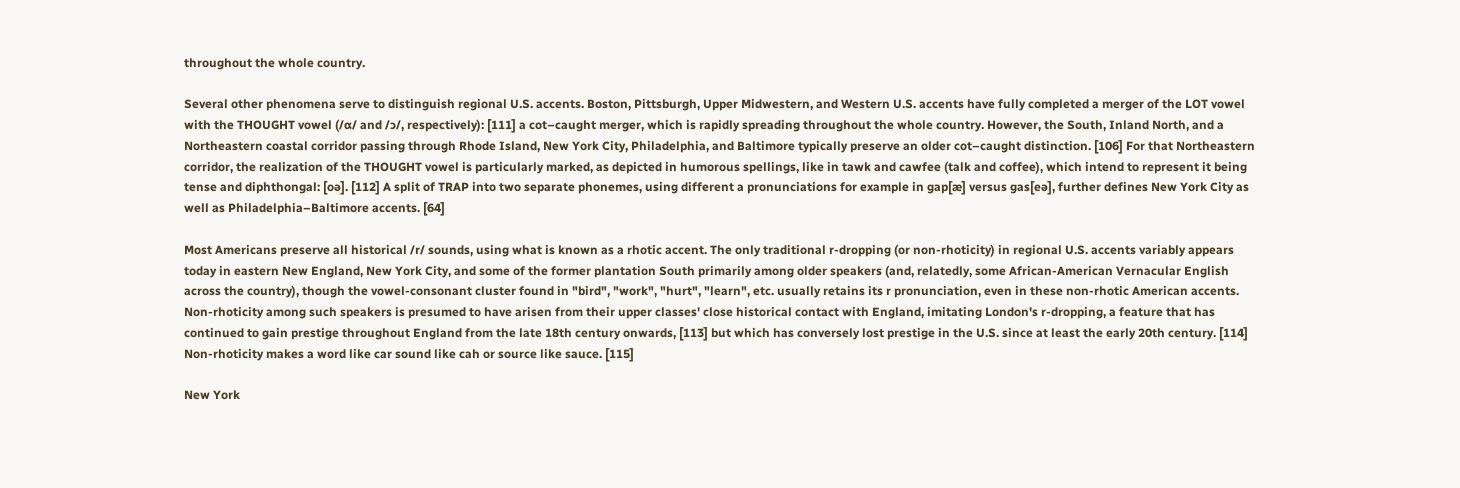throughout the whole country.

Several other phenomena serve to distinguish regional U.S. accents. Boston, Pittsburgh, Upper Midwestern, and Western U.S. accents have fully completed a merger of the LOT vowel with the THOUGHT vowel (/ɑ/ and /ɔ/, respectively): [111] a cot–caught merger, which is rapidly spreading throughout the whole country. However, the South, Inland North, and a Northeastern coastal corridor passing through Rhode Island, New York City, Philadelphia, and Baltimore typically preserve an older cot–caught distinction. [106] For that Northeastern corridor, the realization of the THOUGHT vowel is particularly marked, as depicted in humorous spellings, like in tawk and cawfee (talk and coffee), which intend to represent it being tense and diphthongal: [oə]. [112] A split of TRAP into two separate phonemes, using different a pronunciations for example in gap[æ] versus gas[eə], further defines New York City as well as Philadelphia–Baltimore accents. [64]

Most Americans preserve all historical /r/ sounds, using what is known as a rhotic accent. The only traditional r-dropping (or non-rhoticity) in regional U.S. accents variably appears today in eastern New England, New York City, and some of the former plantation South primarily among older speakers (and, relatedly, some African-American Vernacular English across the country), though the vowel-consonant cluster found in "bird", "work", "hurt", "learn", etc. usually retains its r pronunciation, even in these non-rhotic American accents. Non-rhoticity among such speakers is presumed to have arisen from their upper classes' close historical contact with England, imitating London's r-dropping, a feature that has continued to gain prestige throughout England from the late 18th century onwards, [113] but which has conversely lost prestige in the U.S. since at least the early 20th century. [114] Non-rhoticity makes a word like car sound like cah or source like sauce. [115]

New York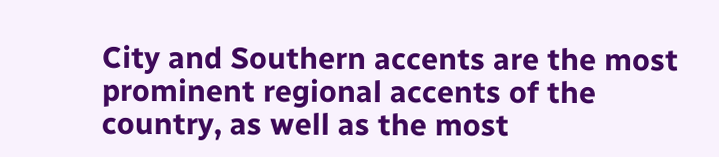City and Southern accents are the most prominent regional accents of the country, as well as the most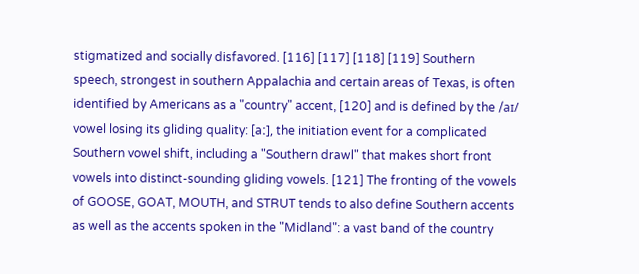stigmatized and socially disfavored. [116] [117] [118] [119] Southern speech, strongest in southern Appalachia and certain areas of Texas, is often identified by Americans as a "country" accent, [120] and is defined by the /aɪ/ vowel losing its gliding quality: [aː], the initiation event for a complicated Southern vowel shift, including a "Southern drawl" that makes short front vowels into distinct-sounding gliding vowels. [121] The fronting of the vowels of GOOSE, GOAT, MOUTH, and STRUT tends to also define Southern accents as well as the accents spoken in the "Midland": a vast band of the country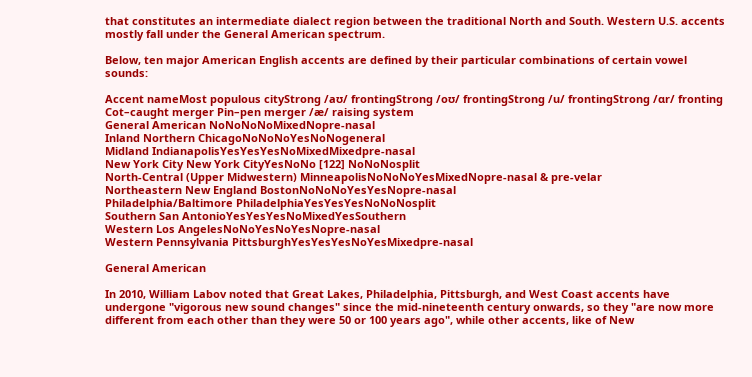that constitutes an intermediate dialect region between the traditional North and South. Western U.S. accents mostly fall under the General American spectrum.

Below, ten major American English accents are defined by their particular combinations of certain vowel sounds:

Accent nameMost populous cityStrong /aʊ/ frontingStrong /oʊ/ frontingStrong /u/ frontingStrong /ɑr/ fronting Cot–caught merger Pin–pen merger /æ/ raising system
General American NoNoNoNoMixedNopre-nasal
Inland Northern ChicagoNoNoNoYesNoNogeneral
Midland IndianapolisYesYesYesNoMixedMixedpre-nasal
New York City New York CityYesNoNo [122] NoNoNosplit
North-Central (Upper Midwestern) MinneapolisNoNoNoYesMixedNopre-nasal & pre-velar
Northeastern New England BostonNoNoNoYesYesNopre-nasal
Philadelphia/Baltimore PhiladelphiaYesYesYesNoNoNosplit
Southern San AntonioYesYesYesNoMixedYesSouthern
Western Los AngelesNoNoYesNoYesNopre-nasal
Western Pennsylvania PittsburghYesYesYesNoYesMixedpre-nasal

General American

In 2010, William Labov noted that Great Lakes, Philadelphia, Pittsburgh, and West Coast accents have undergone "vigorous new sound changes" since the mid-nineteenth century onwards, so they "are now more different from each other than they were 50 or 100 years ago", while other accents, like of New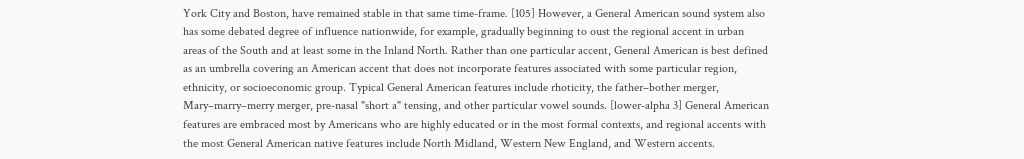York City and Boston, have remained stable in that same time-frame. [105] However, a General American sound system also has some debated degree of influence nationwide, for example, gradually beginning to oust the regional accent in urban areas of the South and at least some in the Inland North. Rather than one particular accent, General American is best defined as an umbrella covering an American accent that does not incorporate features associated with some particular region, ethnicity, or socioeconomic group. Typical General American features include rhoticity, the father–bother merger, Mary–marry–merry merger, pre-nasal "short a" tensing, and other particular vowel sounds. [lower-alpha 3] General American features are embraced most by Americans who are highly educated or in the most formal contexts, and regional accents with the most General American native features include North Midland, Western New England, and Western accents.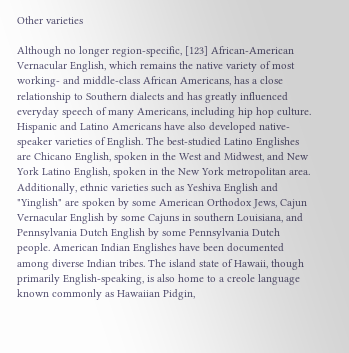Other varieties

Although no longer region-specific, [123] African-American Vernacular English, which remains the native variety of most working- and middle-class African Americans, has a close relationship to Southern dialects and has greatly influenced everyday speech of many Americans, including hip hop culture. Hispanic and Latino Americans have also developed native-speaker varieties of English. The best-studied Latino Englishes are Chicano English, spoken in the West and Midwest, and New York Latino English, spoken in the New York metropolitan area. Additionally, ethnic varieties such as Yeshiva English and "Yinglish" are spoken by some American Orthodox Jews, Cajun Vernacular English by some Cajuns in southern Louisiana, and Pennsylvania Dutch English by some Pennsylvania Dutch people. American Indian Englishes have been documented among diverse Indian tribes. The island state of Hawaii, though primarily English-speaking, is also home to a creole language known commonly as Hawaiian Pidgin,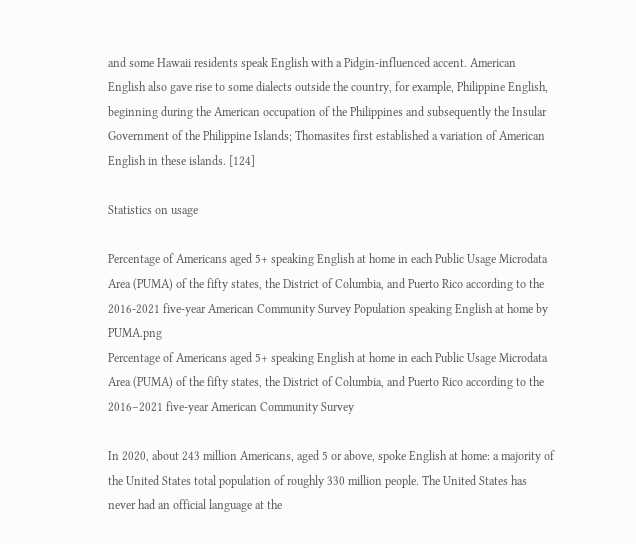and some Hawaii residents speak English with a Pidgin-influenced accent. American English also gave rise to some dialects outside the country, for example, Philippine English, beginning during the American occupation of the Philippines and subsequently the Insular Government of the Philippine Islands; Thomasites first established a variation of American English in these islands. [124]

Statistics on usage

Percentage of Americans aged 5+ speaking English at home in each Public Usage Microdata Area (PUMA) of the fifty states, the District of Columbia, and Puerto Rico according to the 2016-2021 five-year American Community Survey Population speaking English at home by PUMA.png
Percentage of Americans aged 5+ speaking English at home in each Public Usage Microdata Area (PUMA) of the fifty states, the District of Columbia, and Puerto Rico according to the 2016–2021 five-year American Community Survey

In 2020, about 243 million Americans, aged 5 or above, spoke English at home: a majority of the United States total population of roughly 330 million people. The United States has never had an official language at the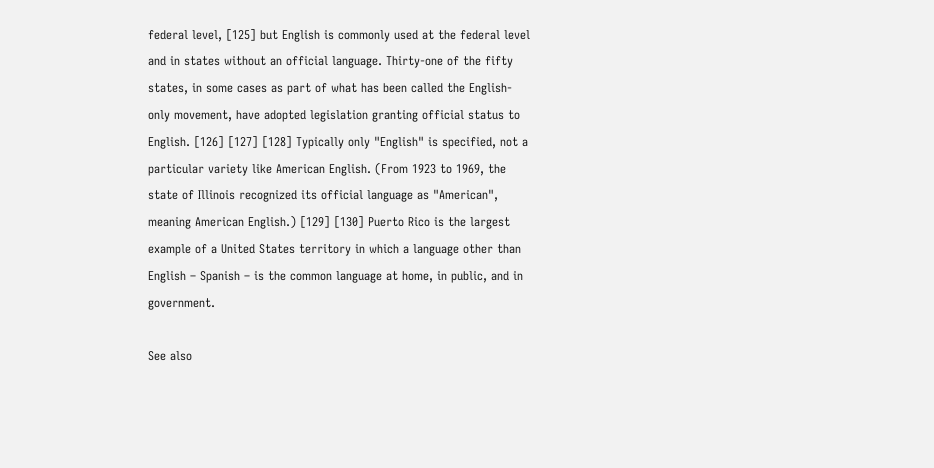federal level, [125] but English is commonly used at the federal level and in states without an official language. Thirty-one of the fifty states, in some cases as part of what has been called the English-only movement, have adopted legislation granting official status to English. [126] [127] [128] Typically only "English" is specified, not a particular variety like American English. (From 1923 to 1969, the state of Illinois recognized its official language as "American", meaning American English.) [129] [130] Puerto Rico is the largest example of a United States territory in which a language other than English – Spanish – is the common language at home, in public, and in government.

See also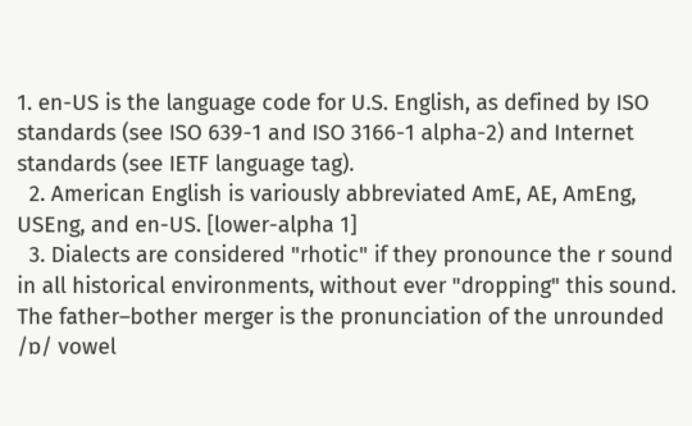1. en-US is the language code for U.S. English, as defined by ISO standards (see ISO 639-1 and ISO 3166-1 alpha-2) and Internet standards (see IETF language tag).
  2. American English is variously abbreviated AmE, AE, AmEng, USEng, and en-US. [lower-alpha 1]
  3. Dialects are considered "rhotic" if they pronounce the r sound in all historical environments, without ever "dropping" this sound. The father–bother merger is the pronunciation of the unrounded /ɒ/ vowel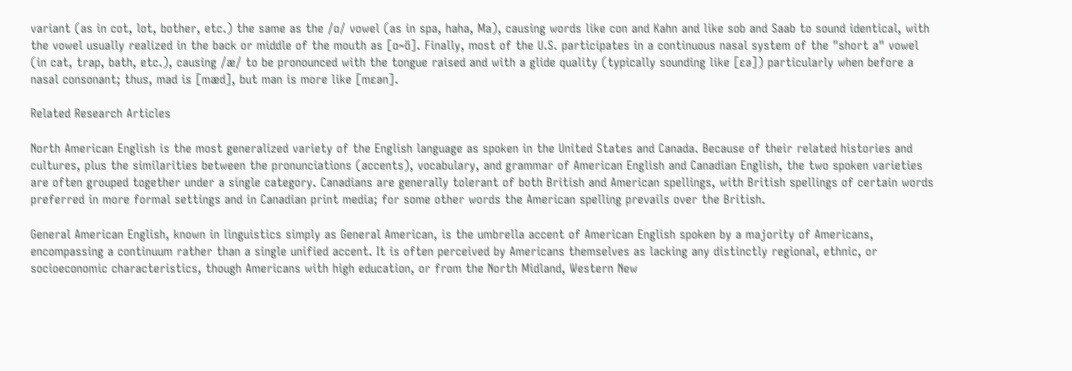variant (as in cot, lot, bother, etc.) the same as the /ɑ/ vowel (as in spa, haha, Ma), causing words like con and Kahn and like sob and Saab to sound identical, with the vowel usually realized in the back or middle of the mouth as [ɑ~ɑ̈]. Finally, most of the U.S. participates in a continuous nasal system of the "short a" vowel (in cat, trap, bath, etc.), causing /æ/ to be pronounced with the tongue raised and with a glide quality (typically sounding like [ɛə]) particularly when before a nasal consonant; thus, mad is [mæd], but man is more like [mɛən].

Related Research Articles

North American English is the most generalized variety of the English language as spoken in the United States and Canada. Because of their related histories and cultures, plus the similarities between the pronunciations (accents), vocabulary, and grammar of American English and Canadian English, the two spoken varieties are often grouped together under a single category. Canadians are generally tolerant of both British and American spellings, with British spellings of certain words preferred in more formal settings and in Canadian print media; for some other words the American spelling prevails over the British.

General American English, known in linguistics simply as General American, is the umbrella accent of American English spoken by a majority of Americans, encompassing a continuum rather than a single unified accent. It is often perceived by Americans themselves as lacking any distinctly regional, ethnic, or socioeconomic characteristics, though Americans with high education, or from the North Midland, Western New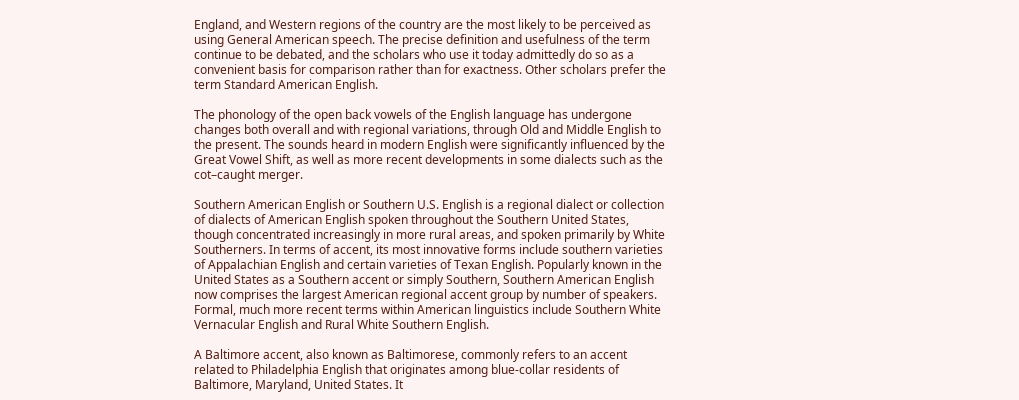England, and Western regions of the country are the most likely to be perceived as using General American speech. The precise definition and usefulness of the term continue to be debated, and the scholars who use it today admittedly do so as a convenient basis for comparison rather than for exactness. Other scholars prefer the term Standard American English.

The phonology of the open back vowels of the English language has undergone changes both overall and with regional variations, through Old and Middle English to the present. The sounds heard in modern English were significantly influenced by the Great Vowel Shift, as well as more recent developments in some dialects such as the cot–caught merger.

Southern American English or Southern U.S. English is a regional dialect or collection of dialects of American English spoken throughout the Southern United States, though concentrated increasingly in more rural areas, and spoken primarily by White Southerners. In terms of accent, its most innovative forms include southern varieties of Appalachian English and certain varieties of Texan English. Popularly known in the United States as a Southern accent or simply Southern, Southern American English now comprises the largest American regional accent group by number of speakers. Formal, much more recent terms within American linguistics include Southern White Vernacular English and Rural White Southern English.

A Baltimore accent, also known as Baltimorese, commonly refers to an accent related to Philadelphia English that originates among blue-collar residents of Baltimore, Maryland, United States. It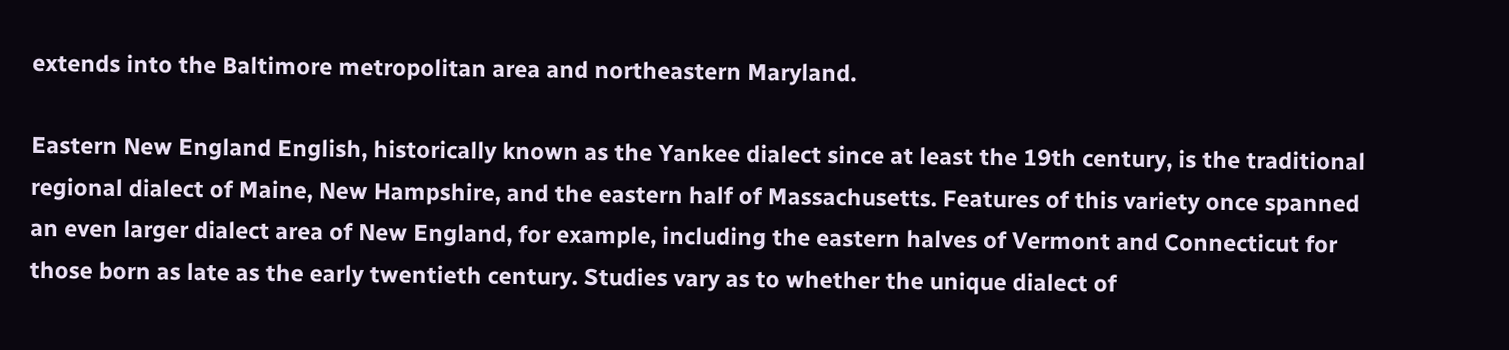extends into the Baltimore metropolitan area and northeastern Maryland.

Eastern New England English, historically known as the Yankee dialect since at least the 19th century, is the traditional regional dialect of Maine, New Hampshire, and the eastern half of Massachusetts. Features of this variety once spanned an even larger dialect area of New England, for example, including the eastern halves of Vermont and Connecticut for those born as late as the early twentieth century. Studies vary as to whether the unique dialect of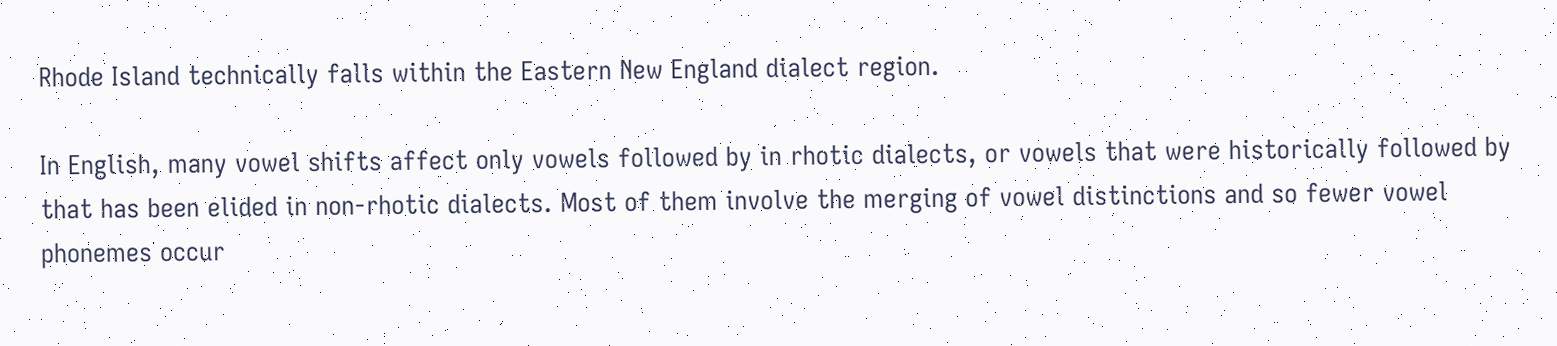Rhode Island technically falls within the Eastern New England dialect region.

In English, many vowel shifts affect only vowels followed by in rhotic dialects, or vowels that were historically followed by that has been elided in non-rhotic dialects. Most of them involve the merging of vowel distinctions and so fewer vowel phonemes occur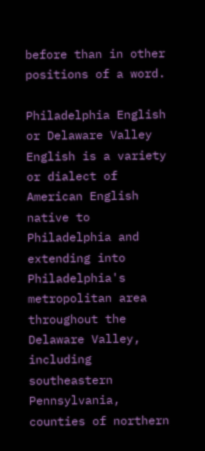before than in other positions of a word.

Philadelphia English or Delaware Valley English is a variety or dialect of American English native to Philadelphia and extending into Philadelphia's metropolitan area throughout the Delaware Valley, including southeastern Pennsylvania, counties of northern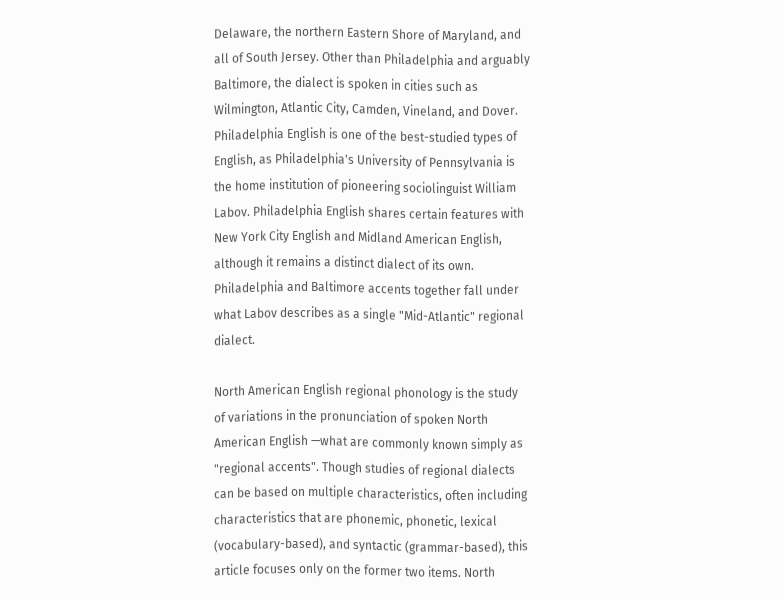Delaware, the northern Eastern Shore of Maryland, and all of South Jersey. Other than Philadelphia and arguably Baltimore, the dialect is spoken in cities such as Wilmington, Atlantic City, Camden, Vineland, and Dover. Philadelphia English is one of the best-studied types of English, as Philadelphia's University of Pennsylvania is the home institution of pioneering sociolinguist William Labov. Philadelphia English shares certain features with New York City English and Midland American English, although it remains a distinct dialect of its own. Philadelphia and Baltimore accents together fall under what Labov describes as a single "Mid-Atlantic" regional dialect.

North American English regional phonology is the study of variations in the pronunciation of spoken North American English —what are commonly known simply as "regional accents". Though studies of regional dialects can be based on multiple characteristics, often including characteristics that are phonemic, phonetic, lexical (vocabulary-based), and syntactic (grammar-based), this article focuses only on the former two items. North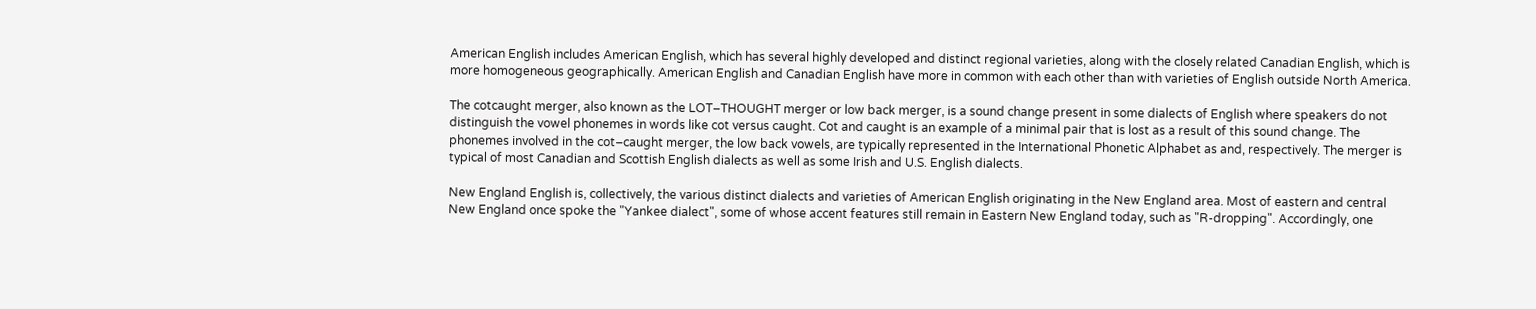American English includes American English, which has several highly developed and distinct regional varieties, along with the closely related Canadian English, which is more homogeneous geographically. American English and Canadian English have more in common with each other than with varieties of English outside North America.

The cotcaught merger, also known as the LOT–THOUGHT merger or low back merger, is a sound change present in some dialects of English where speakers do not distinguish the vowel phonemes in words like cot versus caught. Cot and caught is an example of a minimal pair that is lost as a result of this sound change. The phonemes involved in the cot–caught merger, the low back vowels, are typically represented in the International Phonetic Alphabet as and, respectively. The merger is typical of most Canadian and Scottish English dialects as well as some Irish and U.S. English dialects.

New England English is, collectively, the various distinct dialects and varieties of American English originating in the New England area. Most of eastern and central New England once spoke the "Yankee dialect", some of whose accent features still remain in Eastern New England today, such as "R-dropping". Accordingly, one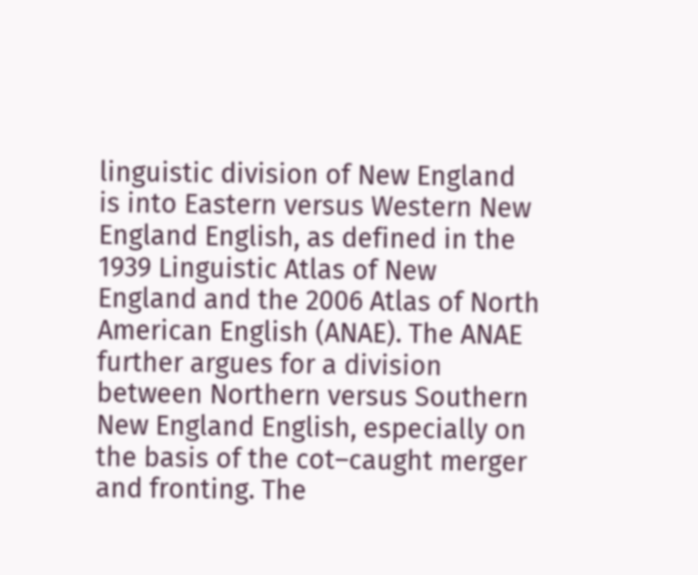linguistic division of New England is into Eastern versus Western New England English, as defined in the 1939 Linguistic Atlas of New England and the 2006 Atlas of North American English (ANAE). The ANAE further argues for a division between Northern versus Southern New England English, especially on the basis of the cot–caught merger and fronting. The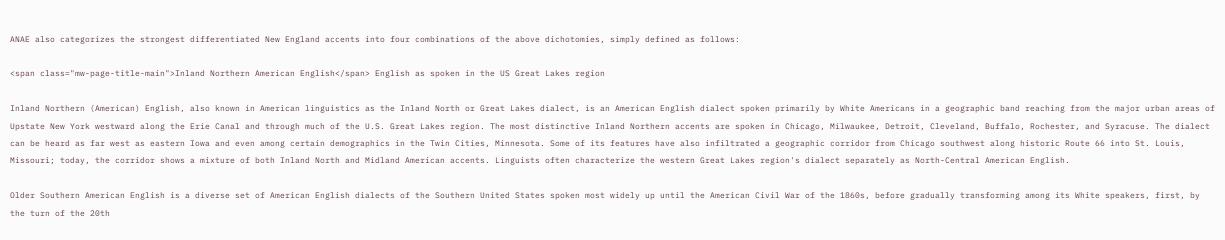ANAE also categorizes the strongest differentiated New England accents into four combinations of the above dichotomies, simply defined as follows:

<span class="mw-page-title-main">Inland Northern American English</span> English as spoken in the US Great Lakes region

Inland Northern (American) English, also known in American linguistics as the Inland North or Great Lakes dialect, is an American English dialect spoken primarily by White Americans in a geographic band reaching from the major urban areas of Upstate New York westward along the Erie Canal and through much of the U.S. Great Lakes region. The most distinctive Inland Northern accents are spoken in Chicago, Milwaukee, Detroit, Cleveland, Buffalo, Rochester, and Syracuse. The dialect can be heard as far west as eastern Iowa and even among certain demographics in the Twin Cities, Minnesota. Some of its features have also infiltrated a geographic corridor from Chicago southwest along historic Route 66 into St. Louis, Missouri; today, the corridor shows a mixture of both Inland North and Midland American accents. Linguists often characterize the western Great Lakes region's dialect separately as North-Central American English.

Older Southern American English is a diverse set of American English dialects of the Southern United States spoken most widely up until the American Civil War of the 1860s, before gradually transforming among its White speakers, first, by the turn of the 20th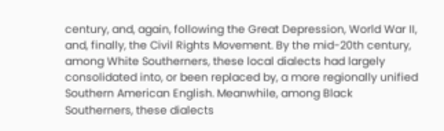century, and, again, following the Great Depression, World War II, and, finally, the Civil Rights Movement. By the mid-20th century, among White Southerners, these local dialects had largely consolidated into, or been replaced by, a more regionally unified Southern American English. Meanwhile, among Black Southerners, these dialects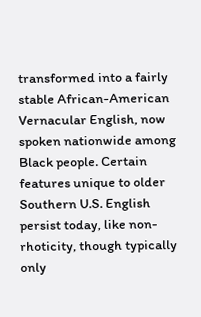transformed into a fairly stable African-American Vernacular English, now spoken nationwide among Black people. Certain features unique to older Southern U.S. English persist today, like non-rhoticity, though typically only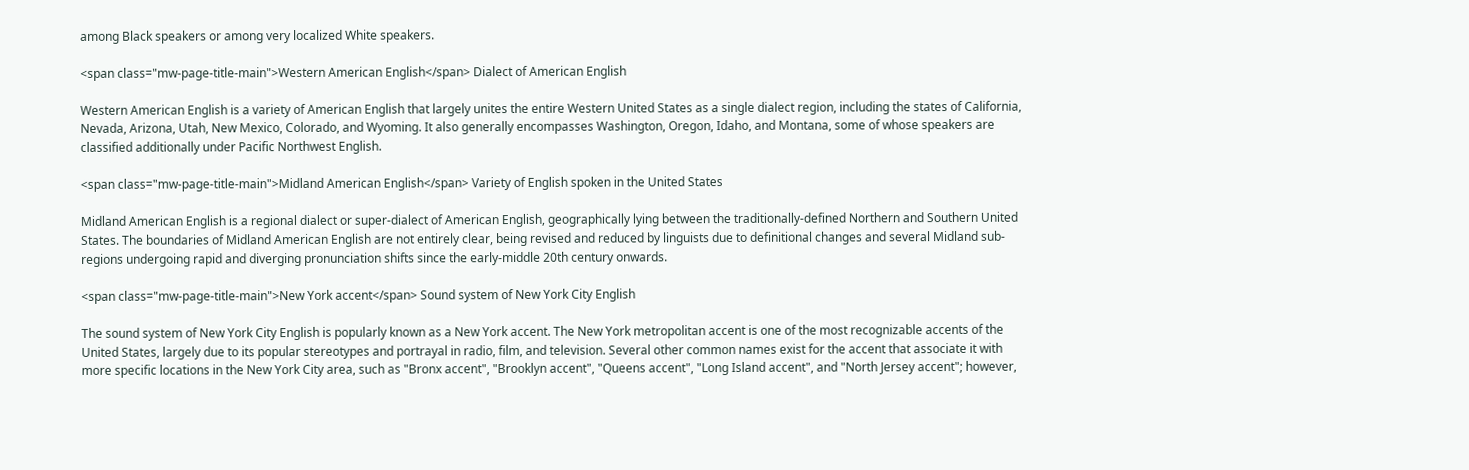among Black speakers or among very localized White speakers.

<span class="mw-page-title-main">Western American English</span> Dialect of American English

Western American English is a variety of American English that largely unites the entire Western United States as a single dialect region, including the states of California, Nevada, Arizona, Utah, New Mexico, Colorado, and Wyoming. It also generally encompasses Washington, Oregon, Idaho, and Montana, some of whose speakers are classified additionally under Pacific Northwest English.

<span class="mw-page-title-main">Midland American English</span> Variety of English spoken in the United States

Midland American English is a regional dialect or super-dialect of American English, geographically lying between the traditionally-defined Northern and Southern United States. The boundaries of Midland American English are not entirely clear, being revised and reduced by linguists due to definitional changes and several Midland sub-regions undergoing rapid and diverging pronunciation shifts since the early-middle 20th century onwards.

<span class="mw-page-title-main">New York accent</span> Sound system of New York City English

The sound system of New York City English is popularly known as a New York accent. The New York metropolitan accent is one of the most recognizable accents of the United States, largely due to its popular stereotypes and portrayal in radio, film, and television. Several other common names exist for the accent that associate it with more specific locations in the New York City area, such as "Bronx accent", "Brooklyn accent", "Queens accent", "Long Island accent", and "North Jersey accent"; however,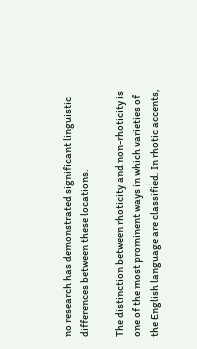no research has demonstrated significant linguistic differences between these locations.

The distinction between rhoticity and non-rhoticity is one of the most prominent ways in which varieties of the English language are classified. In rhotic accents,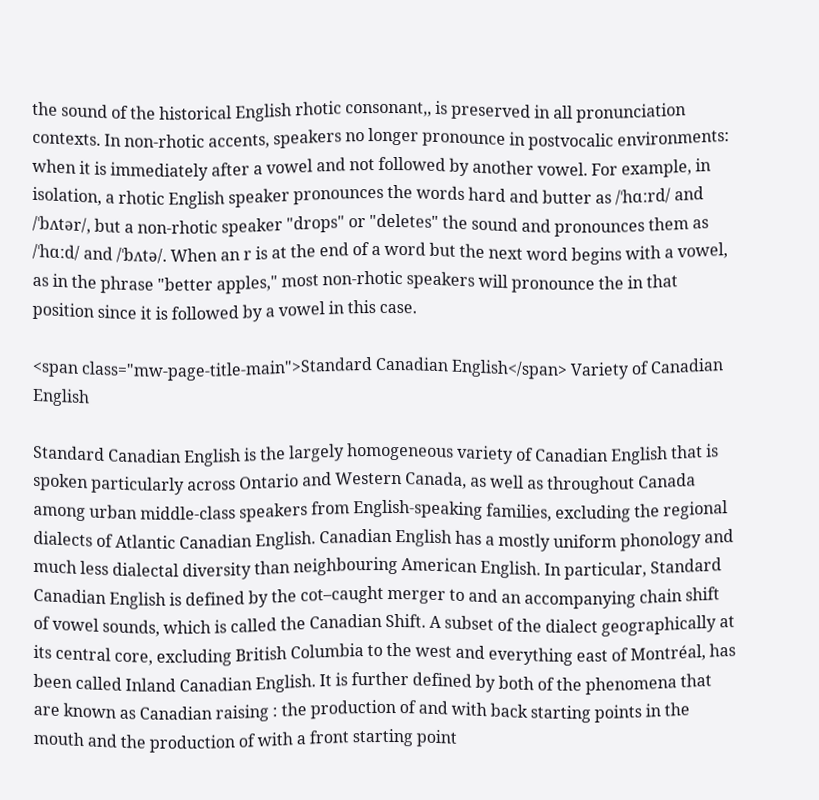the sound of the historical English rhotic consonant,, is preserved in all pronunciation contexts. In non-rhotic accents, speakers no longer pronounce in postvocalic environments: when it is immediately after a vowel and not followed by another vowel. For example, in isolation, a rhotic English speaker pronounces the words hard and butter as /ˈhɑːrd/ and /ˈbʌtər/, but a non-rhotic speaker "drops" or "deletes" the sound and pronounces them as /ˈhɑːd/ and /ˈbʌtə/. When an r is at the end of a word but the next word begins with a vowel, as in the phrase "better apples," most non-rhotic speakers will pronounce the in that position since it is followed by a vowel in this case.

<span class="mw-page-title-main">Standard Canadian English</span> Variety of Canadian English

Standard Canadian English is the largely homogeneous variety of Canadian English that is spoken particularly across Ontario and Western Canada, as well as throughout Canada among urban middle-class speakers from English-speaking families, excluding the regional dialects of Atlantic Canadian English. Canadian English has a mostly uniform phonology and much less dialectal diversity than neighbouring American English. In particular, Standard Canadian English is defined by the cot–caught merger to and an accompanying chain shift of vowel sounds, which is called the Canadian Shift. A subset of the dialect geographically at its central core, excluding British Columbia to the west and everything east of Montréal, has been called Inland Canadian English. It is further defined by both of the phenomena that are known as Canadian raising : the production of and with back starting points in the mouth and the production of with a front starting point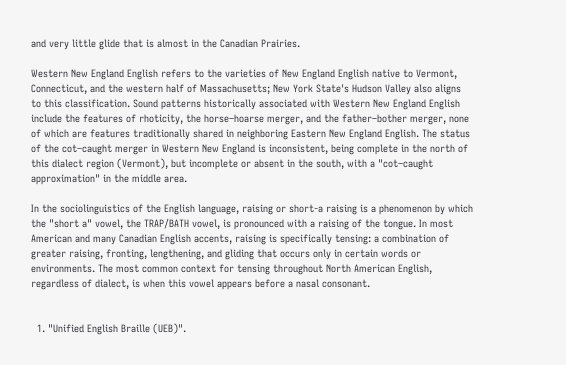and very little glide that is almost in the Canadian Prairies.

Western New England English refers to the varieties of New England English native to Vermont, Connecticut, and the western half of Massachusetts; New York State's Hudson Valley also aligns to this classification. Sound patterns historically associated with Western New England English include the features of rhoticity, the horse–hoarse merger, and the father–bother merger, none of which are features traditionally shared in neighboring Eastern New England English. The status of the cot–caught merger in Western New England is inconsistent, being complete in the north of this dialect region (Vermont), but incomplete or absent in the south, with a "cot–caught approximation" in the middle area.

In the sociolinguistics of the English language, raising or short-a raising is a phenomenon by which the "short a" vowel, the TRAP/BATH vowel, is pronounced with a raising of the tongue. In most American and many Canadian English accents, raising is specifically tensing: a combination of greater raising, fronting, lengthening, and gliding that occurs only in certain words or environments. The most common context for tensing throughout North American English, regardless of dialect, is when this vowel appears before a nasal consonant.


  1. "Unified English Braille (UEB)".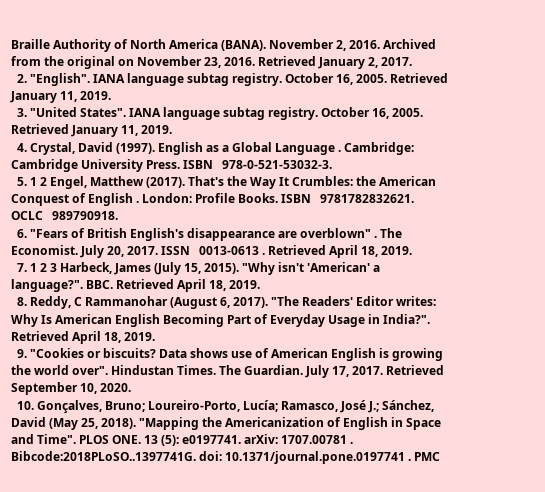Braille Authority of North America (BANA). November 2, 2016. Archived from the original on November 23, 2016. Retrieved January 2, 2017.
  2. "English". IANA language subtag registry. October 16, 2005. Retrieved January 11, 2019.
  3. "United States". IANA language subtag registry. October 16, 2005. Retrieved January 11, 2019.
  4. Crystal, David (1997). English as a Global Language . Cambridge: Cambridge University Press. ISBN   978-0-521-53032-3.
  5. 1 2 Engel, Matthew (2017). That's the Way It Crumbles: the American Conquest of English . London: Profile Books. ISBN   9781782832621. OCLC   989790918.
  6. "Fears of British English's disappearance are overblown" . The Economist. July 20, 2017. ISSN   0013-0613 . Retrieved April 18, 2019.
  7. 1 2 3 Harbeck, James (July 15, 2015). "Why isn't 'American' a language?". BBC. Retrieved April 18, 2019.
  8. Reddy, C Rammanohar (August 6, 2017). "The Readers' Editor writes: Why Is American English Becoming Part of Everyday Usage in India?". Retrieved April 18, 2019.
  9. "Cookies or biscuits? Data shows use of American English is growing the world over". Hindustan Times. The Guardian. July 17, 2017. Retrieved September 10, 2020.
  10. Gonçalves, Bruno; Loureiro-Porto, Lucía; Ramasco, José J.; Sánchez, David (May 25, 2018). "Mapping the Americanization of English in Space and Time". PLOS ONE. 13 (5): e0197741. arXiv: 1707.00781 . Bibcode:2018PLoSO..1397741G. doi: 10.1371/journal.pone.0197741 . PMC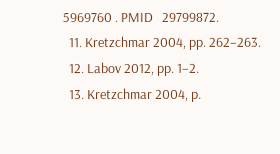5969760 . PMID   29799872.
  11. Kretzchmar 2004, pp. 262–263.
  12. Labov 2012, pp. 1–2.
  13. Kretzchmar 2004, p.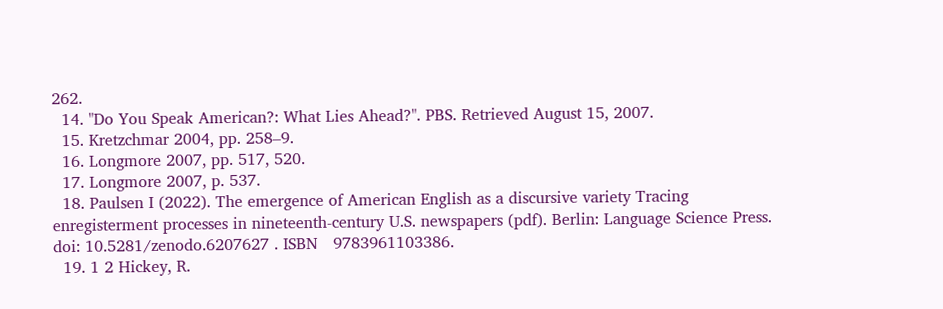262.
  14. "Do You Speak American?: What Lies Ahead?". PBS. Retrieved August 15, 2007.
  15. Kretzchmar 2004, pp. 258–9.
  16. Longmore 2007, pp. 517, 520.
  17. Longmore 2007, p. 537.
  18. Paulsen I (2022). The emergence of American English as a discursive variety Tracing enregisterment processes in nineteenth-century U.S. newspapers (pdf). Berlin: Language Science Press. doi: 10.5281/zenodo.6207627 . ISBN   9783961103386.
  19. 1 2 Hickey, R.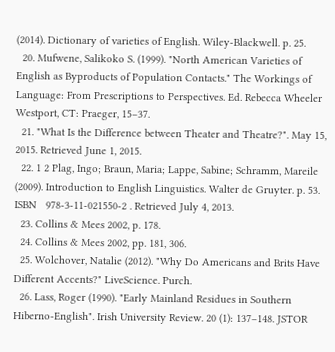(2014). Dictionary of varieties of English. Wiley-Blackwell. p. 25.
  20. Mufwene, Salikoko S. (1999). "North American Varieties of English as Byproducts of Population Contacts." The Workings of Language: From Prescriptions to Perspectives. Ed. Rebecca Wheeler Westport, CT: Praeger, 15–37.
  21. "What Is the Difference between Theater and Theatre?". May 15, 2015. Retrieved June 1, 2015.
  22. 1 2 Plag, Ingo; Braun, Maria; Lappe, Sabine; Schramm, Mareile (2009). Introduction to English Linguistics. Walter de Gruyter. p. 53. ISBN   978-3-11-021550-2 . Retrieved July 4, 2013.
  23. Collins & Mees 2002, p. 178.
  24. Collins & Mees 2002, pp. 181, 306.
  25. Wolchover, Natalie (2012). "Why Do Americans and Brits Have Different Accents?" LiveScience. Purch.
  26. Lass, Roger (1990). "Early Mainland Residues in Southern Hiberno-English". Irish University Review. 20 (1): 137–148. JSTOR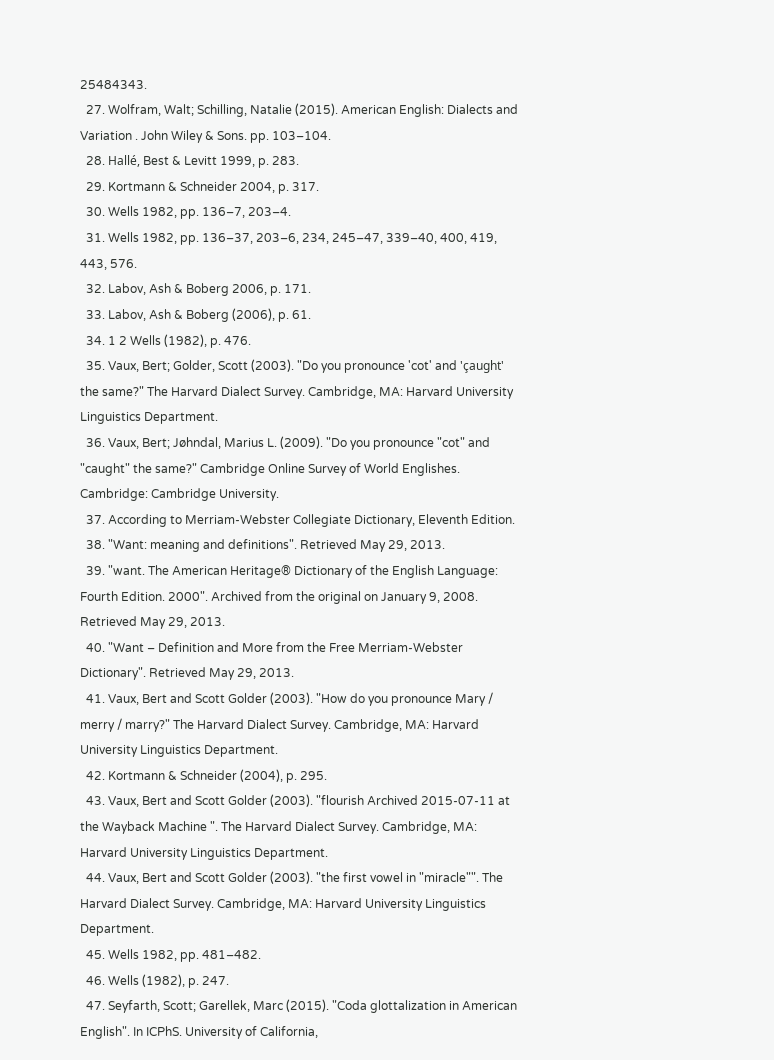25484343.
  27. Wolfram, Walt; Schilling, Natalie (2015). American English: Dialects and Variation . John Wiley & Sons. pp. 103–104.
  28. Hallé, Best & Levitt 1999, p. 283.
  29. Kortmann & Schneider 2004, p. 317.
  30. Wells 1982, pp. 136–7, 203–4.
  31. Wells 1982, pp. 136–37, 203–6, 234, 245–47, 339–40, 400, 419, 443, 576.
  32. Labov, Ash & Boberg 2006, p. 171.
  33. Labov, Ash & Boberg (2006), p. 61.
  34. 1 2 Wells (1982), p. 476.
  35. Vaux, Bert; Golder, Scott (2003). "Do you pronounce 'cot' and 'çaught' the same?" The Harvard Dialect Survey. Cambridge, MA: Harvard University Linguistics Department.
  36. Vaux, Bert; Jøhndal, Marius L. (2009). "Do you pronounce "cot" and "caught" the same?" Cambridge Online Survey of World Englishes. Cambridge: Cambridge University.
  37. According to Merriam-Webster Collegiate Dictionary, Eleventh Edition.
  38. "Want: meaning and definitions". Retrieved May 29, 2013.
  39. "want. The American Heritage® Dictionary of the English Language: Fourth Edition. 2000". Archived from the original on January 9, 2008. Retrieved May 29, 2013.
  40. "Want – Definition and More from the Free Merriam-Webster Dictionary". Retrieved May 29, 2013.
  41. Vaux, Bert and Scott Golder (2003). "How do you pronounce Mary / merry / marry?" The Harvard Dialect Survey. Cambridge, MA: Harvard University Linguistics Department.
  42. Kortmann & Schneider (2004), p. 295.
  43. Vaux, Bert and Scott Golder (2003). "flourish Archived 2015-07-11 at the Wayback Machine ". The Harvard Dialect Survey. Cambridge, MA: Harvard University Linguistics Department.
  44. Vaux, Bert and Scott Golder (2003). "the first vowel in "miracle"". The Harvard Dialect Survey. Cambridge, MA: Harvard University Linguistics Department.
  45. Wells 1982, pp. 481–482.
  46. Wells (1982), p. 247.
  47. Seyfarth, Scott; Garellek, Marc (2015). "Coda glottalization in American English". In ICPhS. University of California,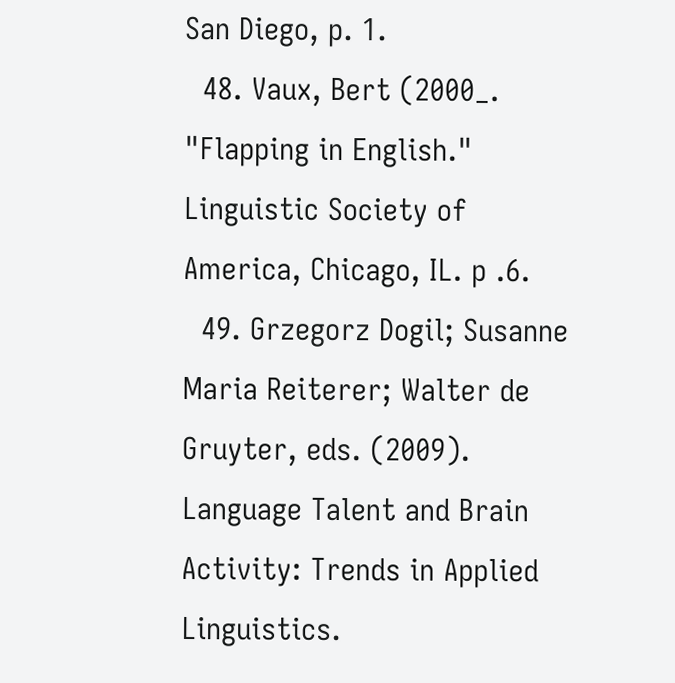San Diego, p. 1.
  48. Vaux, Bert (2000_. "Flapping in English." Linguistic Society of America, Chicago, IL. p .6.
  49. Grzegorz Dogil; Susanne Maria Reiterer; Walter de Gruyter, eds. (2009). Language Talent and Brain Activity: Trends in Applied Linguistics.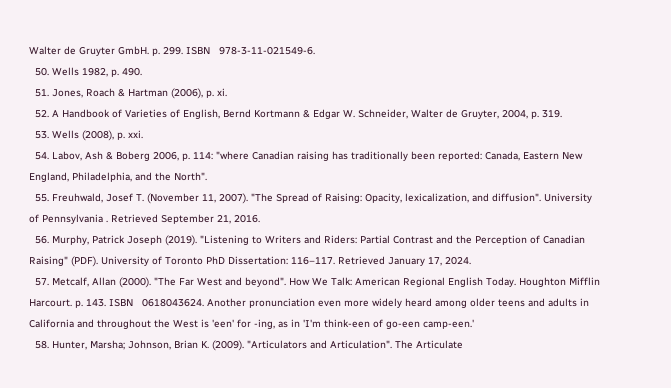Walter de Gruyter GmbH. p. 299. ISBN   978-3-11-021549-6.
  50. Wells 1982, p. 490.
  51. Jones, Roach & Hartman (2006), p. xi.
  52. A Handbook of Varieties of English, Bernd Kortmann & Edgar W. Schneider, Walter de Gruyter, 2004, p. 319.
  53. Wells (2008), p. xxi.
  54. Labov, Ash & Boberg 2006, p. 114: "where Canadian raising has traditionally been reported: Canada, Eastern New England, Philadelphia, and the North".
  55. Freuhwald, Josef T. (November 11, 2007). "The Spread of Raising: Opacity, lexicalization, and diffusion". University of Pennsylvania . Retrieved September 21, 2016.
  56. Murphy, Patrick Joseph (2019). "Listening to Writers and Riders: Partial Contrast and the Perception of Canadian Raising" (PDF). University of Toronto PhD Dissertation: 116–117. Retrieved January 17, 2024.
  57. Metcalf, Allan (2000). "The Far West and beyond". How We Talk: American Regional English Today. Houghton Mifflin Harcourt. p. 143. ISBN   0618043624. Another pronunciation even more widely heard among older teens and adults in California and throughout the West is 'een' for -ing, as in 'I'm think-een of go-een camp-een.'
  58. Hunter, Marsha; Johnson, Brian K. (2009). "Articulators and Articulation". The Articulate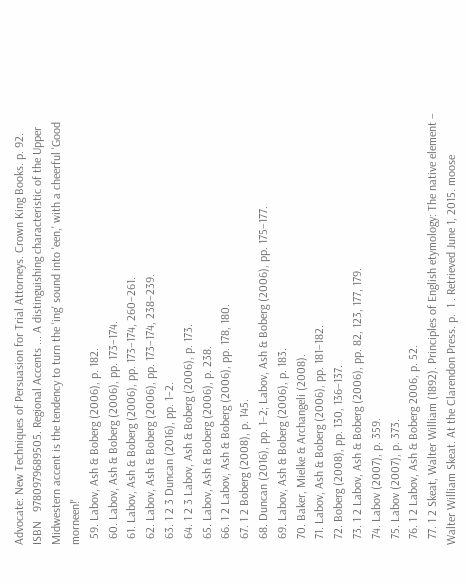Advocate: New Techniques of Persuasion for Trial Attorneys. Crown King Books. p. 92. ISBN   9780979689505. Regional Accents ... A distinguishing characteristic of the Upper Midwestern accent is the tendency to turn the 'ing' sound into 'een,' with a cheerful 'Good morneen!'
  59. Labov, Ash & Boberg (2006), p. 182.
  60. Labov, Ash & Boberg (2006), pp. 173–174.
  61. Labov, Ash & Boberg (2006), pp. 173–174, 260–261.
  62. Labov, Ash & Boberg (2006), pp. 173–174, 238–239.
  63. 1 2 3 Duncan (2016), pp. 1–2.
  64. 1 2 3 Labov, Ash & Boberg (2006), p. 173.
  65. Labov, Ash & Boberg (2006), p. 238.
  66. 1 2 Labov, Ash & Boberg (2006), pp. 178, 180.
  67. 1 2 Boberg (2008), p. 145.
  68. Duncan (2016), pp. 1–2; Labov, Ash & Boberg (2006), pp. 175–177.
  69. Labov, Ash & Boberg (2006), p. 183.
  70. Baker, Mielke & Archangeli (2008).
  71. Labov, Ash & Boberg (2006), pp. 181–182.
  72. Boberg (2008), pp. 130, 136–137.
  73. 1 2 Labov, Ash & Boberg (2006), pp. 82, 123, 177, 179.
  74. Labov (2007), p. 359.
  75. Labov (2007), p. 373.
  76. 1 2 Labov, Ash & Boberg 2006, p. 52.
  77. 1 2 Skeat, Walter William (1892). Principles of English etymology: The native element – Walter William Skeat. At the Clarendon Press. p.  1 . Retrieved June 1, 2015. moose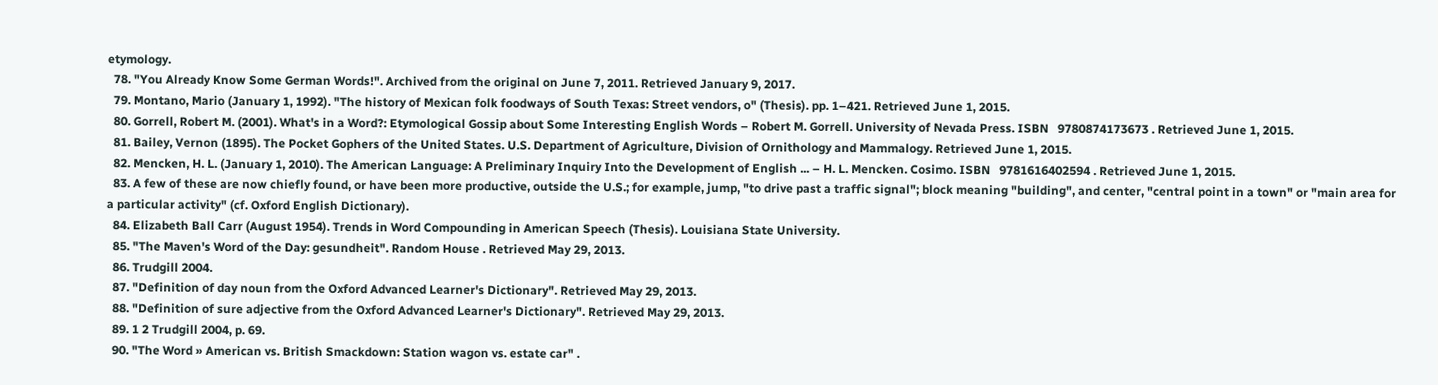etymology.
  78. "You Already Know Some German Words!". Archived from the original on June 7, 2011. Retrieved January 9, 2017.
  79. Montano, Mario (January 1, 1992). "The history of Mexican folk foodways of South Texas: Street vendors, o" (Thesis). pp. 1–421. Retrieved June 1, 2015.
  80. Gorrell, Robert M. (2001). What's in a Word?: Etymological Gossip about Some Interesting English Words – Robert M. Gorrell. University of Nevada Press. ISBN   9780874173673 . Retrieved June 1, 2015.
  81. Bailey, Vernon (1895). The Pocket Gophers of the United States. U.S. Department of Agriculture, Division of Ornithology and Mammalogy. Retrieved June 1, 2015.
  82. Mencken, H. L. (January 1, 2010). The American Language: A Preliminary Inquiry Into the Development of English ... – H. L. Mencken. Cosimo. ISBN   9781616402594 . Retrieved June 1, 2015.
  83. A few of these are now chiefly found, or have been more productive, outside the U.S.; for example, jump, "to drive past a traffic signal"; block meaning "building", and center, "central point in a town" or "main area for a particular activity" (cf. Oxford English Dictionary).
  84. Elizabeth Ball Carr (August 1954). Trends in Word Compounding in American Speech (Thesis). Louisiana State University.
  85. "The Maven's Word of the Day: gesundheit". Random House . Retrieved May 29, 2013.
  86. Trudgill 2004.
  87. "Definition of day noun from the Oxford Advanced Learner's Dictionary". Retrieved May 29, 2013.
  88. "Definition of sure adjective from the Oxford Advanced Learner's Dictionary". Retrieved May 29, 2013.
  89. 1 2 Trudgill 2004, p. 69.
  90. "The Word » American vs. British Smackdown: Station wagon vs. estate car" .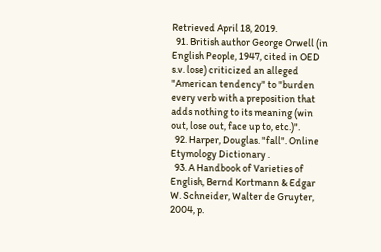Retrieved April 18, 2019.
  91. British author George Orwell (in English People, 1947, cited in OED s.v. lose) criticized an alleged "American tendency" to "burden every verb with a preposition that adds nothing to its meaning (win out, lose out, face up to, etc.)".
  92. Harper, Douglas. "fall". Online Etymology Dictionary .
  93. A Handbook of Varieties of English, Bernd Kortmann & Edgar W. Schneider, Walter de Gruyter, 2004, p.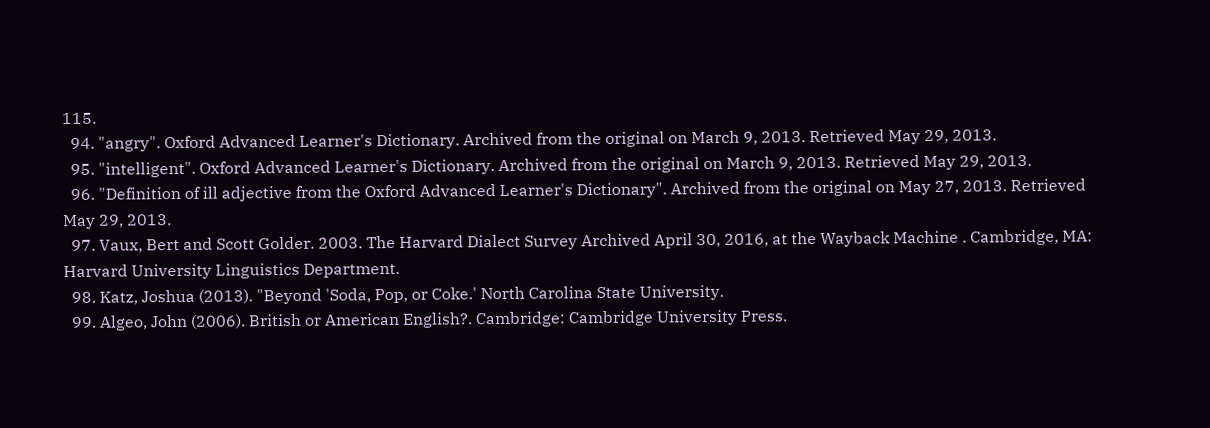115.
  94. "angry". Oxford Advanced Learner's Dictionary. Archived from the original on March 9, 2013. Retrieved May 29, 2013.
  95. "intelligent". Oxford Advanced Learner's Dictionary. Archived from the original on March 9, 2013. Retrieved May 29, 2013.
  96. "Definition of ill adjective from the Oxford Advanced Learner's Dictionary". Archived from the original on May 27, 2013. Retrieved May 29, 2013.
  97. Vaux, Bert and Scott Golder. 2003. The Harvard Dialect Survey Archived April 30, 2016, at the Wayback Machine . Cambridge, MA: Harvard University Linguistics Department.
  98. Katz, Joshua (2013). "Beyond 'Soda, Pop, or Coke.' North Carolina State University.
  99. Algeo, John (2006). British or American English?. Cambridge: Cambridge University Press.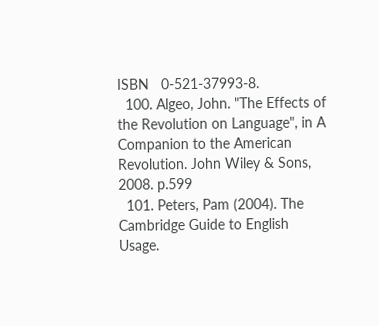ISBN   0-521-37993-8.
  100. Algeo, John. "The Effects of the Revolution on Language", in A Companion to the American Revolution. John Wiley & Sons, 2008. p.599
  101. Peters, Pam (2004). The Cambridge Guide to English Usage.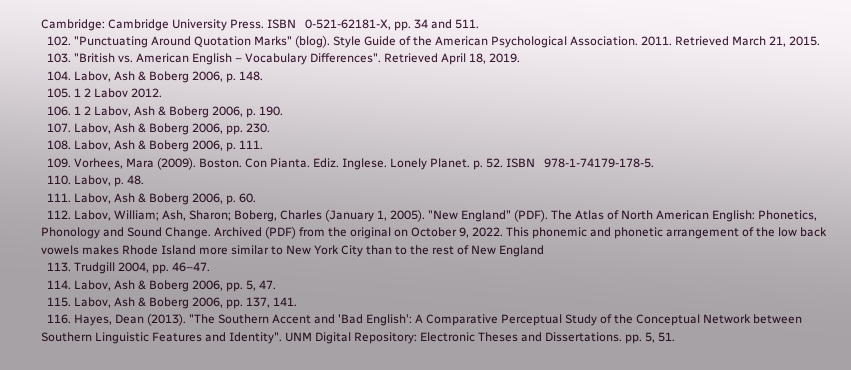Cambridge: Cambridge University Press. ISBN   0-521-62181-X, pp. 34 and 511.
  102. "Punctuating Around Quotation Marks" (blog). Style Guide of the American Psychological Association. 2011. Retrieved March 21, 2015.
  103. "British vs. American English – Vocabulary Differences". Retrieved April 18, 2019.
  104. Labov, Ash & Boberg 2006, p. 148.
  105. 1 2 Labov 2012.
  106. 1 2 Labov, Ash & Boberg 2006, p. 190.
  107. Labov, Ash & Boberg 2006, pp. 230.
  108. Labov, Ash & Boberg 2006, p. 111.
  109. Vorhees, Mara (2009). Boston. Con Pianta. Ediz. Inglese. Lonely Planet. p. 52. ISBN   978-1-74179-178-5.
  110. Labov, p. 48.
  111. Labov, Ash & Boberg 2006, p. 60.
  112. Labov, William; Ash, Sharon; Boberg, Charles (January 1, 2005). "New England" (PDF). The Atlas of North American English: Phonetics, Phonology and Sound Change. Archived (PDF) from the original on October 9, 2022. This phonemic and phonetic arrangement of the low back vowels makes Rhode Island more similar to New York City than to the rest of New England
  113. Trudgill 2004, pp. 46–47.
  114. Labov, Ash & Boberg 2006, pp. 5, 47.
  115. Labov, Ash & Boberg 2006, pp. 137, 141.
  116. Hayes, Dean (2013). "The Southern Accent and 'Bad English': A Comparative Perceptual Study of the Conceptual Network between Southern Linguistic Features and Identity". UNM Digital Repository: Electronic Theses and Dissertations. pp. 5, 51.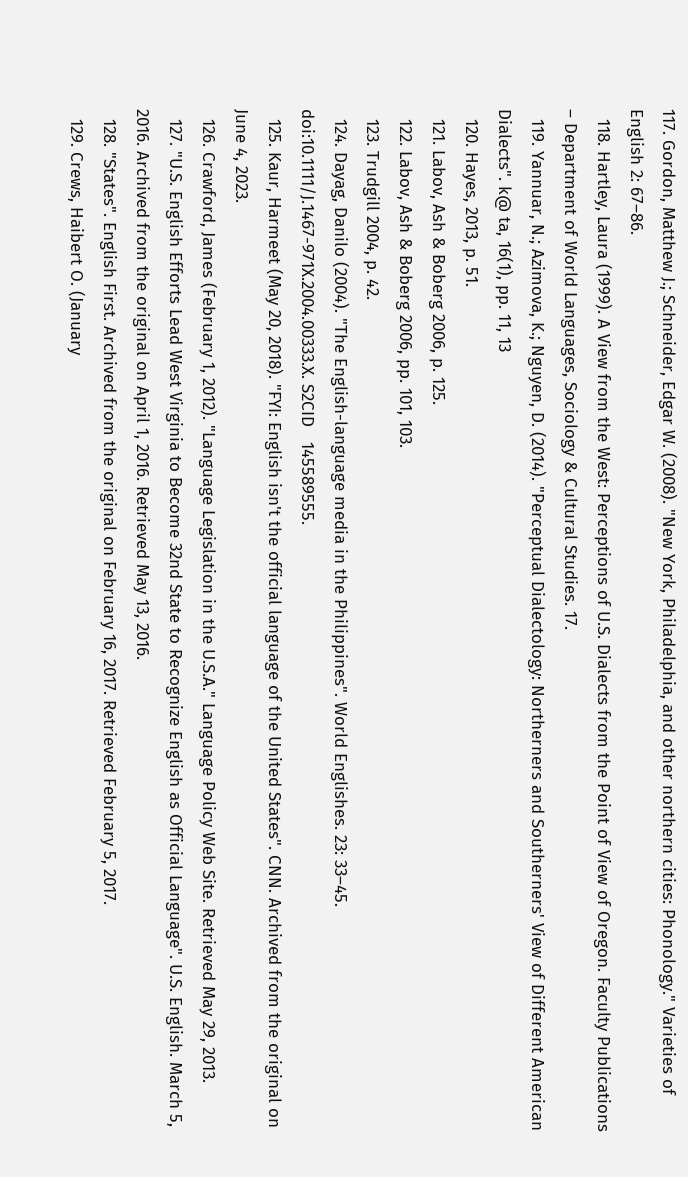117. Gordon, Matthew J.; Schneider, Edgar W. (2008). "New York, Philadelphia, and other northern cities: Phonology." Varieties of English 2: 67–86.
  118. Hartley, Laura (1999). A View from the West: Perceptions of U.S. Dialects from the Point of View of Oregon. Faculty Publications – Department of World Languages, Sociology & Cultural Studies. 17.
  119. Yannuar, N.; Azimova, K.; Nguyen, D. (2014). "Perceptual Dialectology: Northerners and Southerners' View of Different American Dialects". k@ ta, 16(1), pp. 11, 13
  120. Hayes, 2013, p. 51.
  121. Labov, Ash & Boberg 2006, p. 125.
  122. Labov, Ash & Boberg 2006, pp. 101, 103.
  123. Trudgill 2004, p. 42.
  124. Dayag, Danilo (2004). "The English-language media in the Philippines". World Englishes. 23: 33–45. doi:10.1111/J.1467-971X.2004.00333.X. S2CID   145589555.
  125. Kaur, Harmeet (May 20, 2018). "FYI: English isn't the official language of the United States". CNN. Archived from the original on June 4, 2023.
  126. Crawford, James (February 1, 2012). "Language Legislation in the U.S.A." Language Policy Web Site. Retrieved May 29, 2013.
  127. "U.S. English Efforts Lead West Virginia to Become 32nd State to Recognize English as Official Language". U.S. English. March 5, 2016. Archived from the original on April 1, 2016. Retrieved May 13, 2016.
  128. "States". English First. Archived from the original on February 16, 2017. Retrieved February 5, 2017.
  129. Crews, Haibert O. (January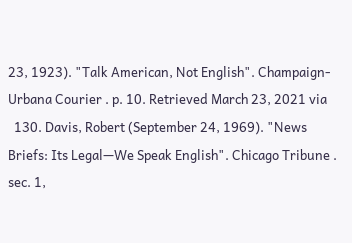23, 1923). "Talk American, Not English". Champaign-Urbana Courier . p. 10. Retrieved March 23, 2021 via
  130. Davis, Robert (September 24, 1969). "News Briefs: Its Legal—We Speak English". Chicago Tribune . sec. 1,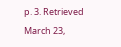p. 3. Retrieved March 23,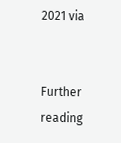2021 via


Further reading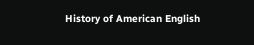History of American English